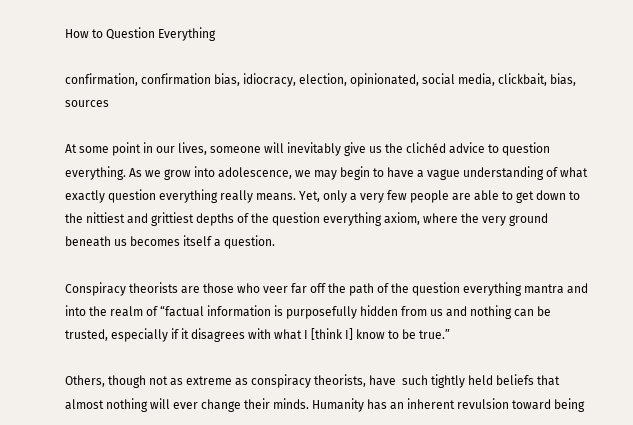How to Question Everything

confirmation, confirmation bias, idiocracy, election, opinionated, social media, clickbait, bias, sources

At some point in our lives, someone will inevitably give us the clichéd advice to question everything. As we grow into adolescence, we may begin to have a vague understanding of what exactly question everything really means. Yet, only a very few people are able to get down to the nittiest and grittiest depths of the question everything axiom, where the very ground beneath us becomes itself a question.

Conspiracy theorists are those who veer far off the path of the question everything mantra and into the realm of “factual information is purposefully hidden from us and nothing can be trusted, especially if it disagrees with what I [think I] know to be true.”

Others, though not as extreme as conspiracy theorists, have  such tightly held beliefs that almost nothing will ever change their minds. Humanity has an inherent revulsion toward being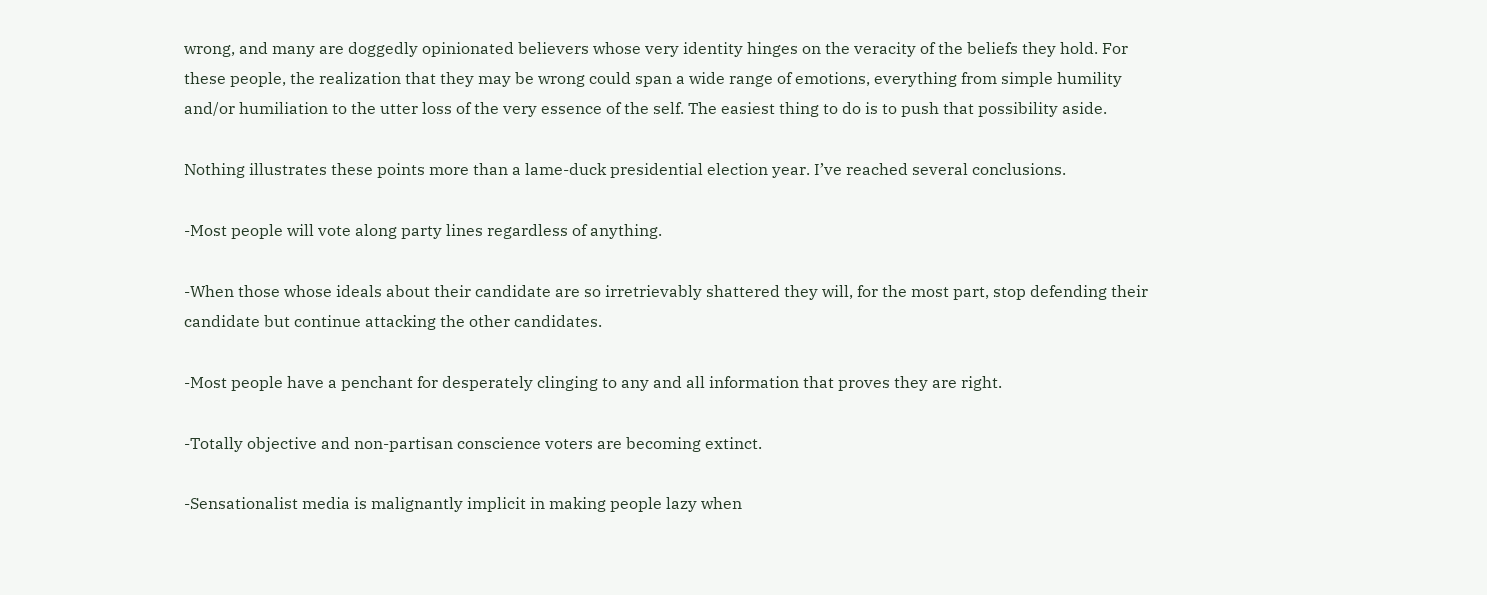wrong, and many are doggedly opinionated believers whose very identity hinges on the veracity of the beliefs they hold. For these people, the realization that they may be wrong could span a wide range of emotions, everything from simple humility and/or humiliation to the utter loss of the very essence of the self. The easiest thing to do is to push that possibility aside.

Nothing illustrates these points more than a lame-duck presidential election year. I’ve reached several conclusions.

-Most people will vote along party lines regardless of anything.

-When those whose ideals about their candidate are so irretrievably shattered they will, for the most part, stop defending their candidate but continue attacking the other candidates.

-Most people have a penchant for desperately clinging to any and all information that proves they are right.

-Totally objective and non-partisan conscience voters are becoming extinct.

-Sensationalist media is malignantly implicit in making people lazy when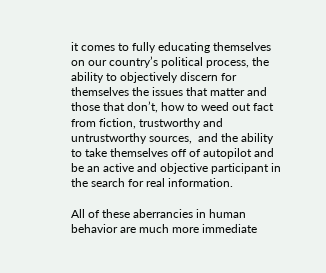it comes to fully educating themselves on our country’s political process, the ability to objectively discern for themselves the issues that matter and those that don’t, how to weed out fact from fiction, trustworthy and untrustworthy sources,  and the ability to take themselves off of autopilot and be an active and objective participant in the search for real information.

All of these aberrancies in human behavior are much more immediate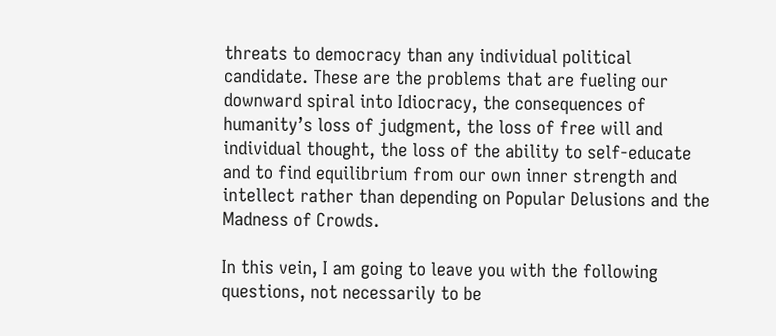threats to democracy than any individual political candidate. These are the problems that are fueling our downward spiral into Idiocracy, the consequences of humanity’s loss of judgment, the loss of free will and individual thought, the loss of the ability to self-educate and to find equilibrium from our own inner strength and intellect rather than depending on Popular Delusions and the Madness of Crowds.

In this vein, I am going to leave you with the following questions, not necessarily to be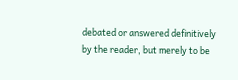debated or answered definitively by the reader, but merely to be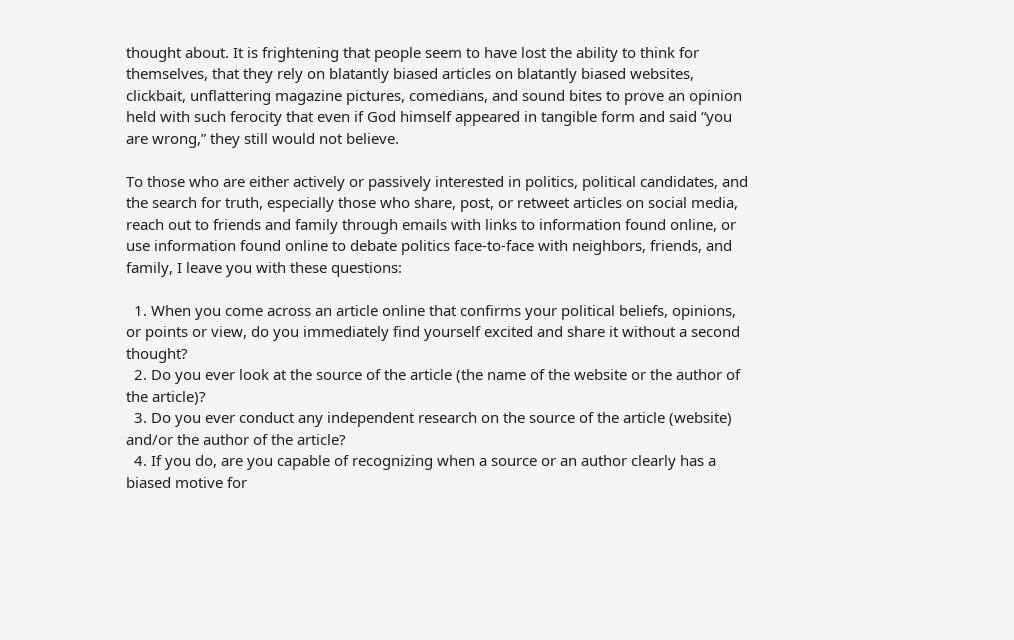thought about. It is frightening that people seem to have lost the ability to think for themselves, that they rely on blatantly biased articles on blatantly biased websites, clickbait, unflattering magazine pictures, comedians, and sound bites to prove an opinion held with such ferocity that even if God himself appeared in tangible form and said “you are wrong,” they still would not believe.

To those who are either actively or passively interested in politics, political candidates, and the search for truth, especially those who share, post, or retweet articles on social media, reach out to friends and family through emails with links to information found online, or use information found online to debate politics face-to-face with neighbors, friends, and family, I leave you with these questions:

  1. When you come across an article online that confirms your political beliefs, opinions, or points or view, do you immediately find yourself excited and share it without a second thought?
  2. Do you ever look at the source of the article (the name of the website or the author of the article)?
  3. Do you ever conduct any independent research on the source of the article (website) and/or the author of the article?
  4. If you do, are you capable of recognizing when a source or an author clearly has a biased motive for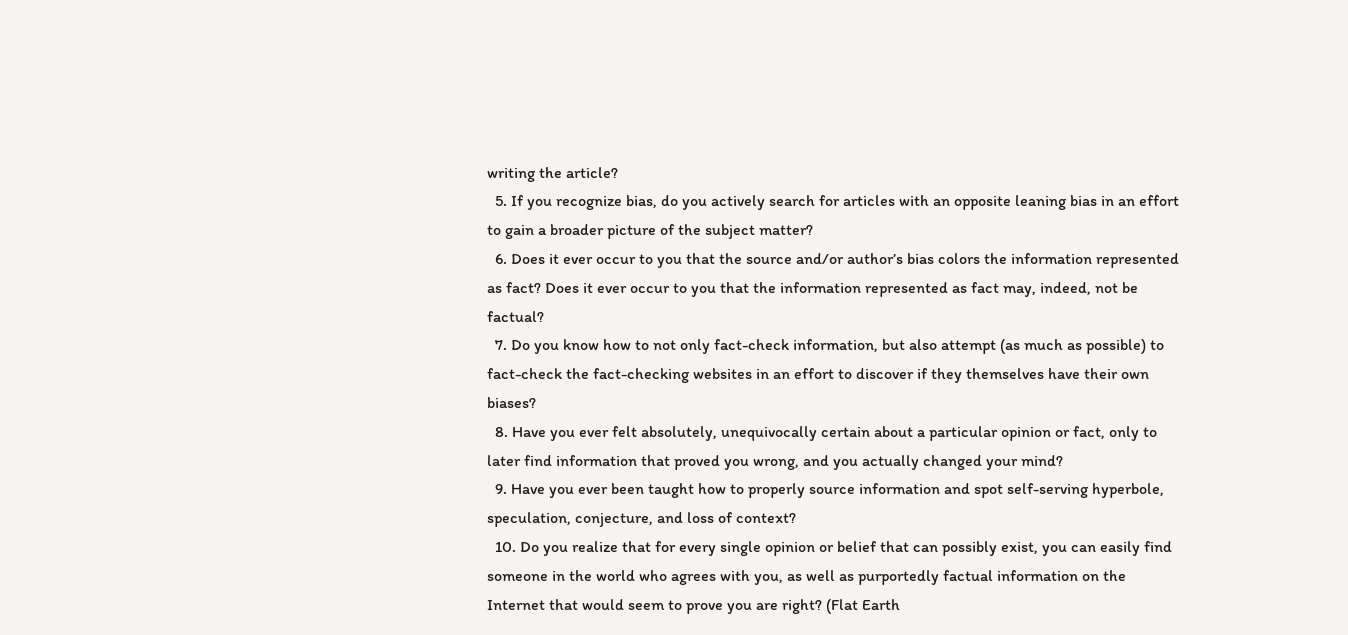writing the article?
  5. If you recognize bias, do you actively search for articles with an opposite leaning bias in an effort to gain a broader picture of the subject matter?
  6. Does it ever occur to you that the source and/or author’s bias colors the information represented as fact? Does it ever occur to you that the information represented as fact may, indeed, not be factual?
  7. Do you know how to not only fact-check information, but also attempt (as much as possible) to fact-check the fact-checking websites in an effort to discover if they themselves have their own biases?
  8. Have you ever felt absolutely, unequivocally certain about a particular opinion or fact, only to later find information that proved you wrong, and you actually changed your mind?
  9. Have you ever been taught how to properly source information and spot self-serving hyperbole, speculation, conjecture, and loss of context?
  10. Do you realize that for every single opinion or belief that can possibly exist, you can easily find someone in the world who agrees with you, as well as purportedly factual information on the Internet that would seem to prove you are right? (Flat Earth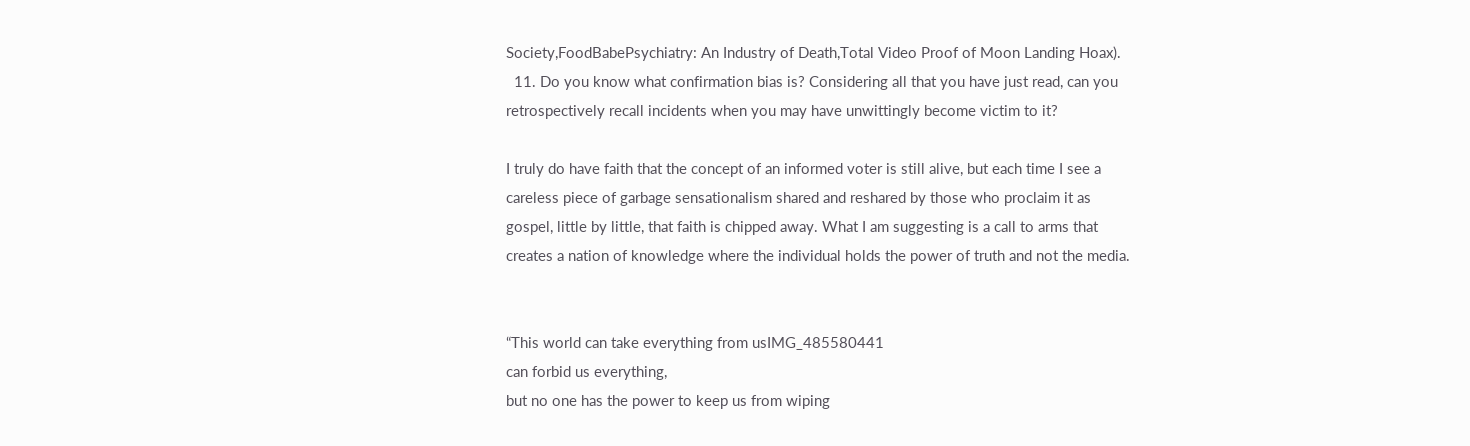Society,FoodBabePsychiatry: An Industry of Death,Total Video Proof of Moon Landing Hoax).
  11. Do you know what confirmation bias is? Considering all that you have just read, can you retrospectively recall incidents when you may have unwittingly become victim to it?

I truly do have faith that the concept of an informed voter is still alive, but each time I see a careless piece of garbage sensationalism shared and reshared by those who proclaim it as gospel, little by little, that faith is chipped away. What I am suggesting is a call to arms that creates a nation of knowledge where the individual holds the power of truth and not the media.


“This world can take everything from usIMG_485580441
can forbid us everything,
but no one has the power to keep us from wiping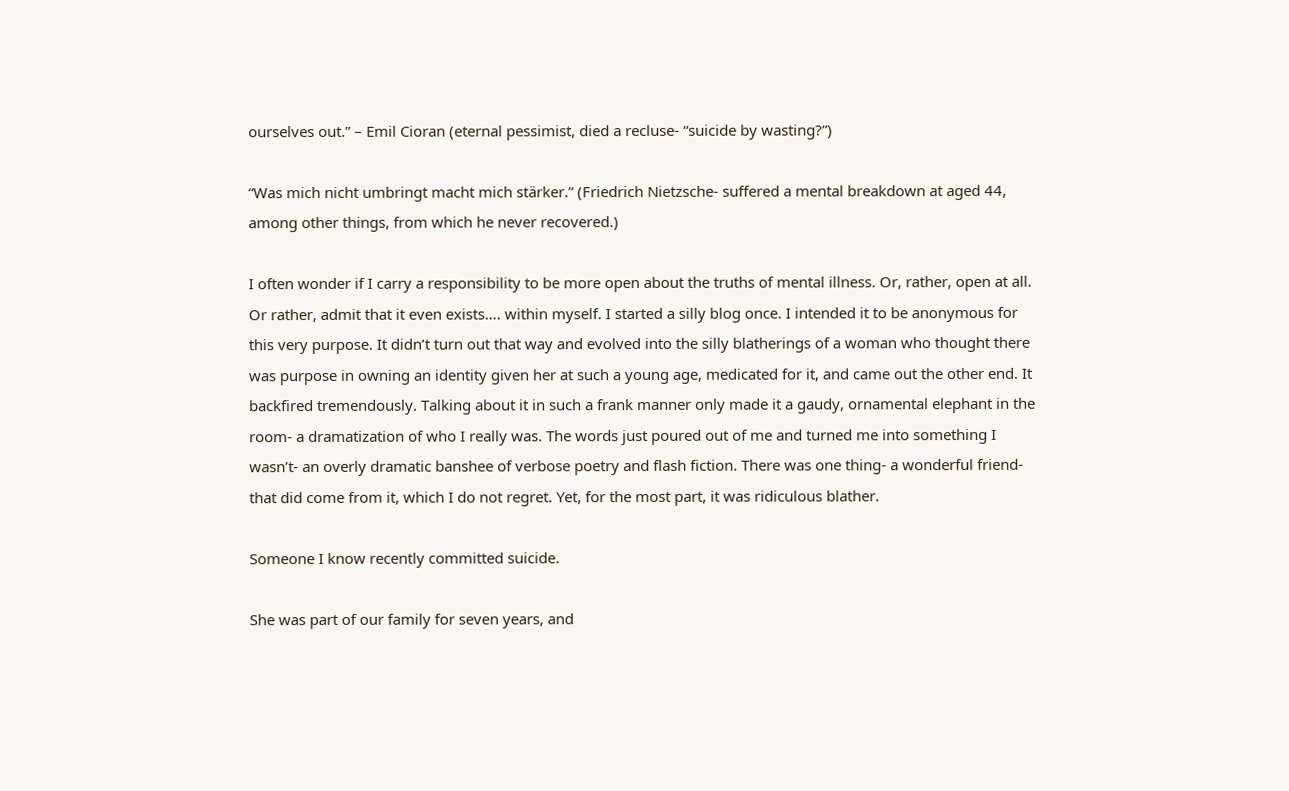ourselves out.” – Emil Cioran (eternal pessimist, died a recluse- “suicide by wasting?”)

“Was mich nicht umbringt macht mich stärker.” (Friedrich Nietzsche- suffered a mental breakdown at aged 44, among other things, from which he never recovered.)

I often wonder if I carry a responsibility to be more open about the truths of mental illness. Or, rather, open at all. Or rather, admit that it even exists…. within myself. I started a silly blog once. I intended it to be anonymous for this very purpose. It didn’t turn out that way and evolved into the silly blatherings of a woman who thought there was purpose in owning an identity given her at such a young age, medicated for it, and came out the other end. It backfired tremendously. Talking about it in such a frank manner only made it a gaudy, ornamental elephant in the room- a dramatization of who I really was. The words just poured out of me and turned me into something I wasn’t- an overly dramatic banshee of verbose poetry and flash fiction. There was one thing- a wonderful friend- that did come from it, which I do not regret. Yet, for the most part, it was ridiculous blather.

Someone I know recently committed suicide.

She was part of our family for seven years, and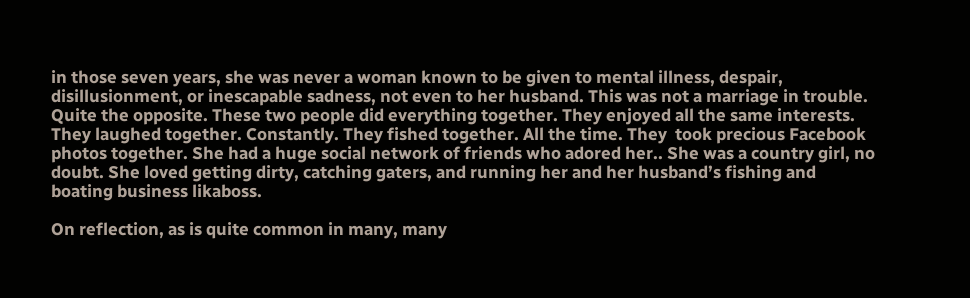in those seven years, she was never a woman known to be given to mental illness, despair, disillusionment, or inescapable sadness, not even to her husband. This was not a marriage in trouble. Quite the opposite. These two people did everything together. They enjoyed all the same interests. They laughed together. Constantly. They fished together. All the time. They  took precious Facebook photos together. She had a huge social network of friends who adored her.. She was a country girl, no doubt. She loved getting dirty, catching gaters, and running her and her husband’s fishing and boating business likaboss.

On reflection, as is quite common in many, many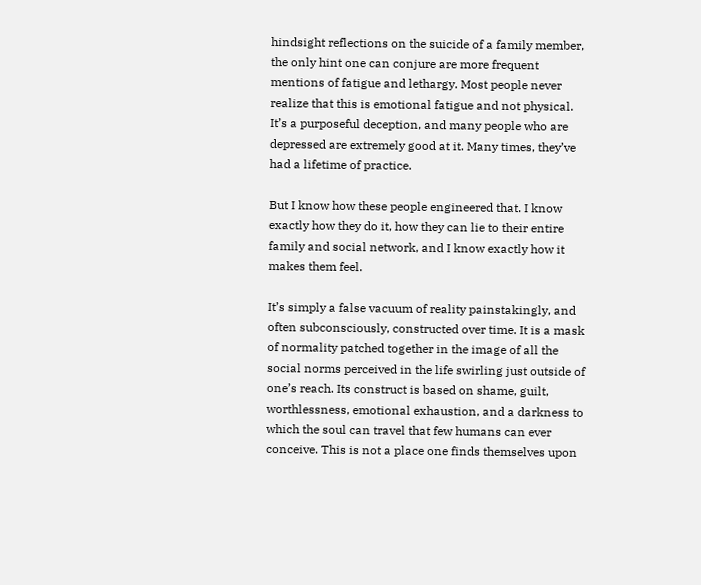hindsight reflections on the suicide of a family member, the only hint one can conjure are more frequent mentions of fatigue and lethargy. Most people never realize that this is emotional fatigue and not physical. It’s a purposeful deception, and many people who are depressed are extremely good at it. Many times, they’ve had a lifetime of practice.

But I know how these people engineered that. I know exactly how they do it, how they can lie to their entire family and social network, and I know exactly how it makes them feel.

It’s simply a false vacuum of reality painstakingly, and often subconsciously, constructed over time. It is a mask of normality patched together in the image of all the social norms perceived in the life swirling just outside of one’s reach. Its construct is based on shame, guilt, worthlessness, emotional exhaustion, and a darkness to which the soul can travel that few humans can ever conceive. This is not a place one finds themselves upon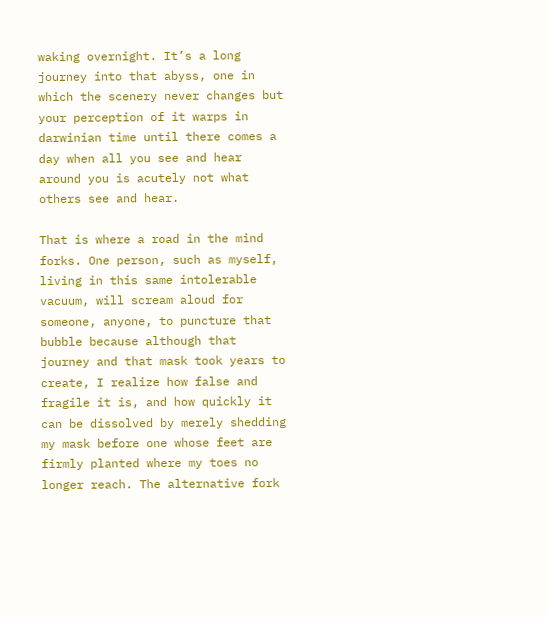waking overnight. It’s a long journey into that abyss, one in which the scenery never changes but your perception of it warps in darwinian time until there comes a day when all you see and hear around you is acutely not what others see and hear.

That is where a road in the mind forks. One person, such as myself, living in this same intolerable vacuum, will scream aloud for someone, anyone, to puncture that bubble because although that journey and that mask took years to create, I realize how false and fragile it is, and how quickly it can be dissolved by merely shedding my mask before one whose feet are firmly planted where my toes no longer reach. The alternative fork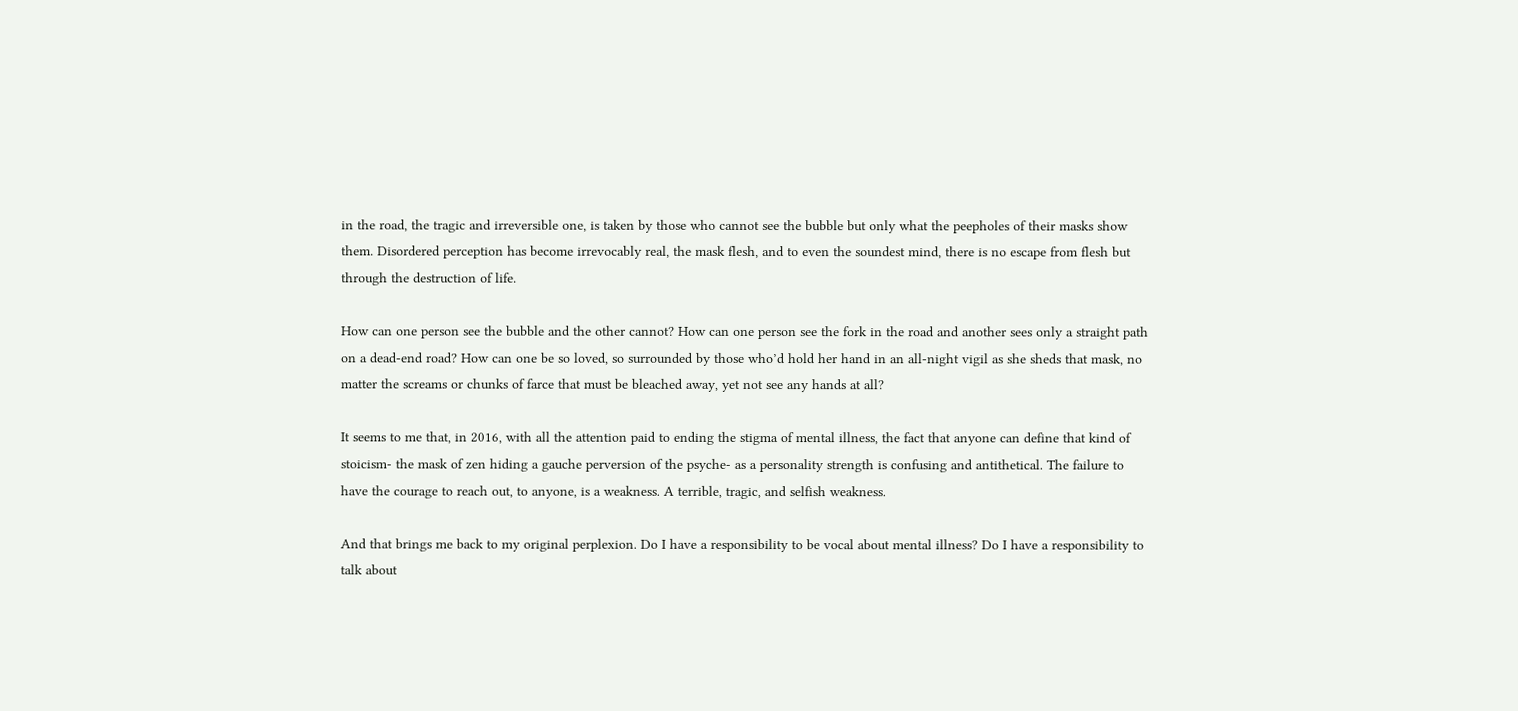in the road, the tragic and irreversible one, is taken by those who cannot see the bubble but only what the peepholes of their masks show them. Disordered perception has become irrevocably real, the mask flesh, and to even the soundest mind, there is no escape from flesh but through the destruction of life.

How can one person see the bubble and the other cannot? How can one person see the fork in the road and another sees only a straight path on a dead-end road? How can one be so loved, so surrounded by those who’d hold her hand in an all-night vigil as she sheds that mask, no matter the screams or chunks of farce that must be bleached away, yet not see any hands at all?

It seems to me that, in 2016, with all the attention paid to ending the stigma of mental illness, the fact that anyone can define that kind of stoicism- the mask of zen hiding a gauche perversion of the psyche- as a personality strength is confusing and antithetical. The failure to have the courage to reach out, to anyone, is a weakness. A terrible, tragic, and selfish weakness.

And that brings me back to my original perplexion. Do I have a responsibility to be vocal about mental illness? Do I have a responsibility to talk about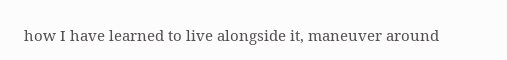how I have learned to live alongside it, maneuver around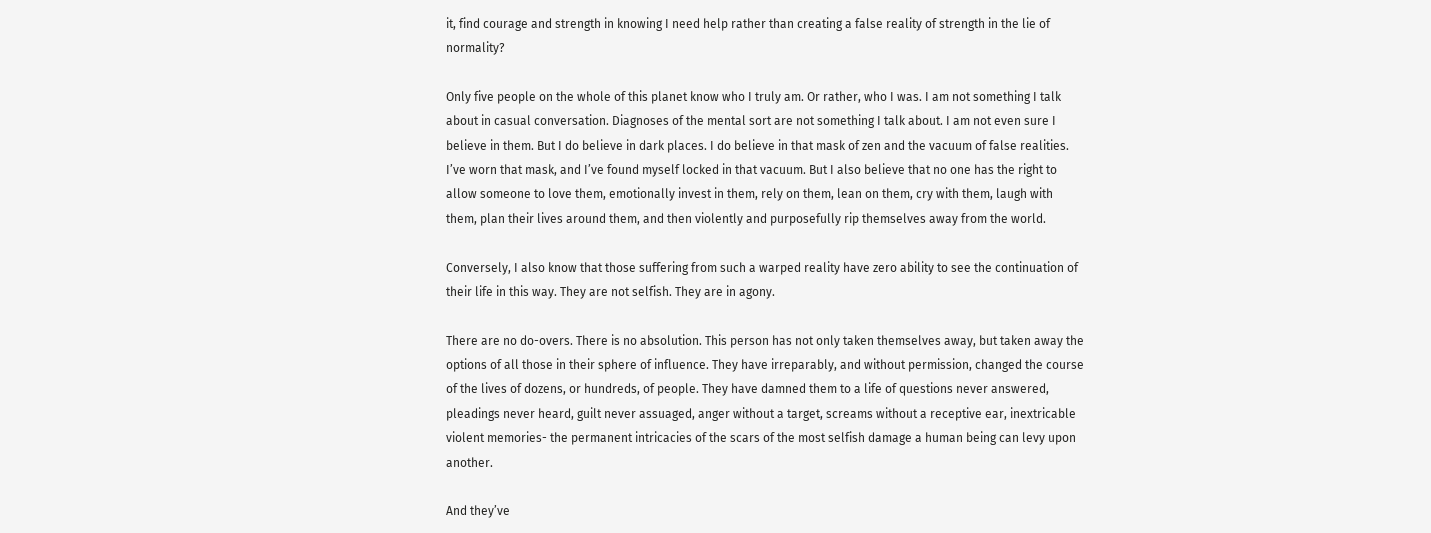it, find courage and strength in knowing I need help rather than creating a false reality of strength in the lie of normality?

Only five people on the whole of this planet know who I truly am. Or rather, who I was. I am not something I talk about in casual conversation. Diagnoses of the mental sort are not something I talk about. I am not even sure I believe in them. But I do believe in dark places. I do believe in that mask of zen and the vacuum of false realities. I’ve worn that mask, and I’ve found myself locked in that vacuum. But I also believe that no one has the right to allow someone to love them, emotionally invest in them, rely on them, lean on them, cry with them, laugh with them, plan their lives around them, and then violently and purposefully rip themselves away from the world.

Conversely, I also know that those suffering from such a warped reality have zero ability to see the continuation of their life in this way. They are not selfish. They are in agony.

There are no do-overs. There is no absolution. This person has not only taken themselves away, but taken away the options of all those in their sphere of influence. They have irreparably, and without permission, changed the course of the lives of dozens, or hundreds, of people. They have damned them to a life of questions never answered, pleadings never heard, guilt never assuaged, anger without a target, screams without a receptive ear, inextricable violent memories- the permanent intricacies of the scars of the most selfish damage a human being can levy upon another.

And they’ve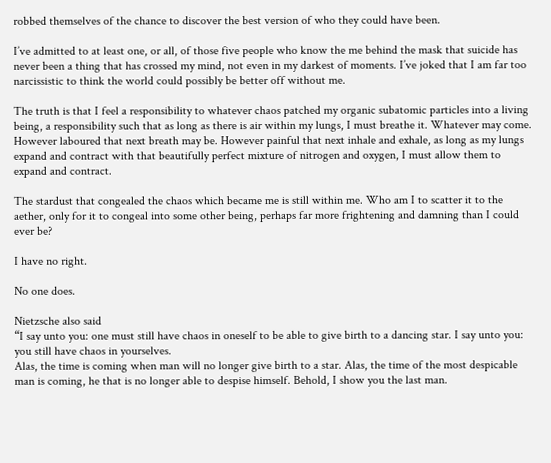robbed themselves of the chance to discover the best version of who they could have been.

I’ve admitted to at least one, or all, of those five people who know the me behind the mask that suicide has never been a thing that has crossed my mind, not even in my darkest of moments. I’ve joked that I am far too narcissistic to think the world could possibly be better off without me.

The truth is that I feel a responsibility to whatever chaos patched my organic subatomic particles into a living being, a responsibility such that as long as there is air within my lungs, I must breathe it. Whatever may come. However laboured that next breath may be. However painful that next inhale and exhale, as long as my lungs expand and contract with that beautifully perfect mixture of nitrogen and oxygen, I must allow them to expand and contract.

The stardust that congealed the chaos which became me is still within me. Who am I to scatter it to the aether, only for it to congeal into some other being, perhaps far more frightening and damning than I could ever be?

I have no right.

No one does.

Nietzsche also said
“I say unto you: one must still have chaos in oneself to be able to give birth to a dancing star. I say unto you: you still have chaos in yourselves.
Alas, the time is coming when man will no longer give birth to a star. Alas, the time of the most despicable man is coming, he that is no longer able to despise himself. Behold, I show you the last man.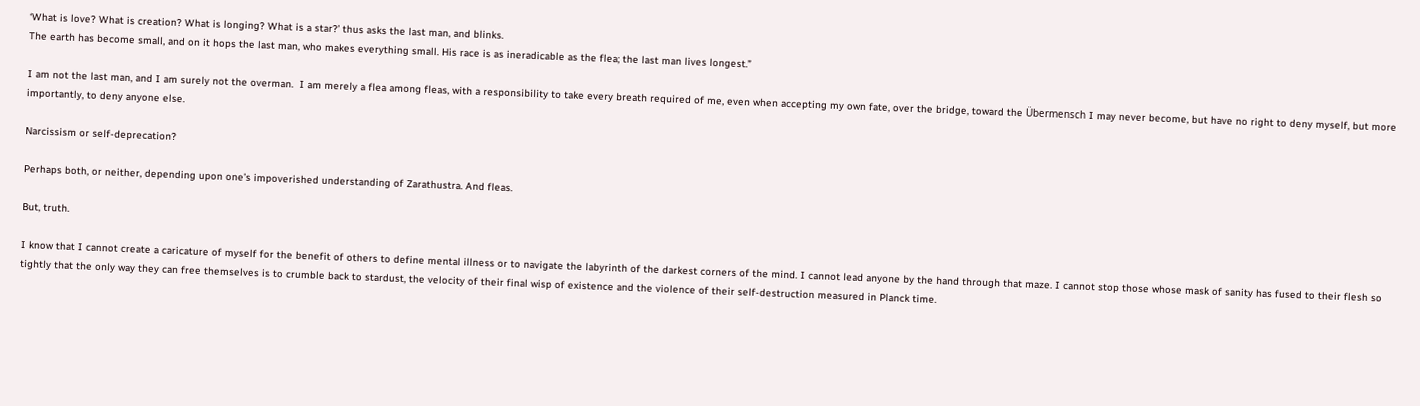‘What is love? What is creation? What is longing? What is a star?’ thus asks the last man, and blinks.
The earth has become small, and on it hops the last man, who makes everything small. His race is as ineradicable as the flea; the last man lives longest.”

I am not the last man, and I am surely not the overman.  I am merely a flea among fleas, with a responsibility to take every breath required of me, even when accepting my own fate, over the bridge, toward the Übermensch I may never become, but have no right to deny myself, but more importantly, to deny anyone else.

Narcissism or self-deprecation?

Perhaps both, or neither, depending upon one’s impoverished understanding of Zarathustra. And fleas.

But, truth.

I know that I cannot create a caricature of myself for the benefit of others to define mental illness or to navigate the labyrinth of the darkest corners of the mind. I cannot lead anyone by the hand through that maze. I cannot stop those whose mask of sanity has fused to their flesh so tightly that the only way they can free themselves is to crumble back to stardust, the velocity of their final wisp of existence and the violence of their self-destruction measured in Planck time.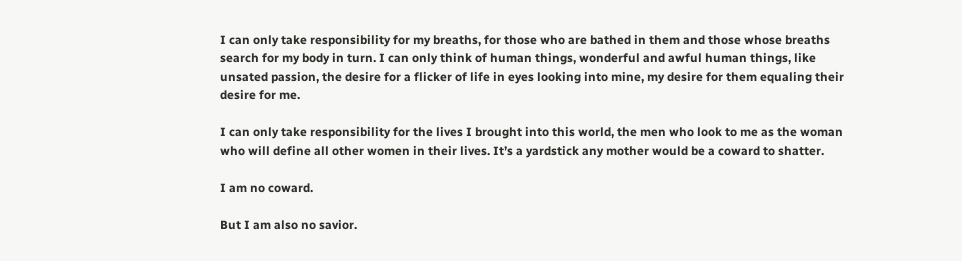I can only take responsibility for my breaths, for those who are bathed in them and those whose breaths search for my body in turn. I can only think of human things, wonderful and awful human things, like unsated passion, the desire for a flicker of life in eyes looking into mine, my desire for them equaling their desire for me.

I can only take responsibility for the lives I brought into this world, the men who look to me as the woman who will define all other women in their lives. It’s a yardstick any mother would be a coward to shatter.

I am no coward.

But I am also no savior.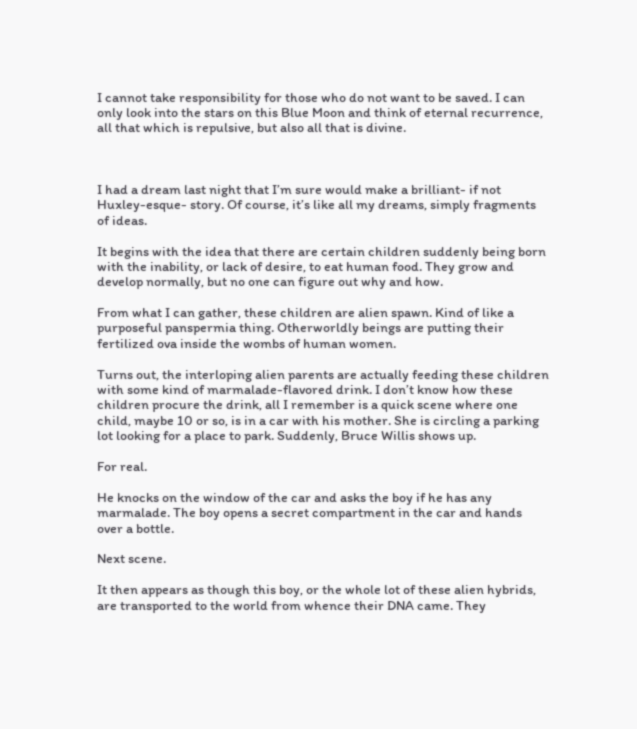I cannot take responsibility for those who do not want to be saved. I can only look into the stars on this Blue Moon and think of eternal recurrence, all that which is repulsive, but also all that is divine.



I had a dream last night that I’m sure would make a brilliant- if not Huxley-esque- story. Of course, it’s like all my dreams, simply fragments of ideas.

It begins with the idea that there are certain children suddenly being born with the inability, or lack of desire, to eat human food. They grow and develop normally, but no one can figure out why and how.

From what I can gather, these children are alien spawn. Kind of like a purposeful panspermia thing. Otherworldly beings are putting their fertilized ova inside the wombs of human women.

Turns out, the interloping alien parents are actually feeding these children with some kind of marmalade-flavored drink. I don’t know how these children procure the drink, all I remember is a quick scene where one child, maybe 10 or so, is in a car with his mother. She is circling a parking lot looking for a place to park. Suddenly, Bruce Willis shows up.

For real.

He knocks on the window of the car and asks the boy if he has any marmalade. The boy opens a secret compartment in the car and hands over a bottle.

Next scene.

It then appears as though this boy, or the whole lot of these alien hybrids, are transported to the world from whence their DNA came. They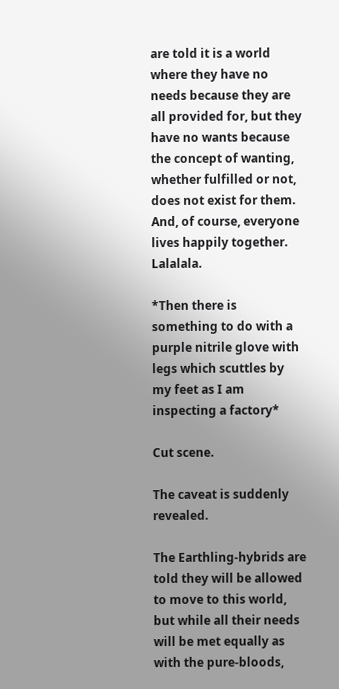are told it is a world where they have no needs because they are all provided for, but they have no wants because the concept of wanting, whether fulfilled or not, does not exist for them. And, of course, everyone lives happily together. Lalalala.

*Then there is something to do with a purple nitrile glove with legs which scuttles by my feet as I am inspecting a factory*

Cut scene.

The caveat is suddenly revealed.

The Earthling-hybrids are told they will be allowed to move to this world, but while all their needs will be met equally as with the pure-bloods,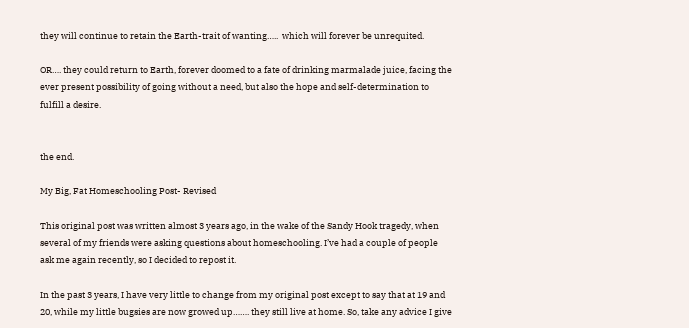they will continue to retain the Earth-trait of wanting…..  which will forever be unrequited.

OR…. they could return to Earth, forever doomed to a fate of drinking marmalade juice, facing the ever present possibility of going without a need, but also the hope and self-determination to fulfill a desire.


the end.

My Big, Fat Homeschooling Post- Revised

This original post was written almost 3 years ago, in the wake of the Sandy Hook tragedy, when several of my friends were asking questions about homeschooling. I’ve had a couple of people ask me again recently, so I decided to repost it.

In the past 3 years, I have very little to change from my original post except to say that at 19 and 20, while my little bugsies are now growed up……. they still live at home. So, take any advice I give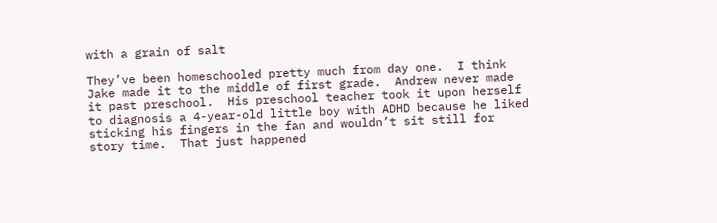with a grain of salt

They’ve been homeschooled pretty much from day one.  I think Jake made it to the middle of first grade.  Andrew never made it past preschool.  His preschool teacher took it upon herself to diagnosis a 4-year-old little boy with ADHD because he liked sticking his fingers in the fan and wouldn’t sit still for story time.  That just happened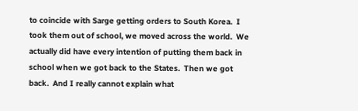to coincide with Sarge getting orders to South Korea.  I took them out of school, we moved across the world.  We actually did have every intention of putting them back in school when we got back to the States.  Then we got back.  And I really cannot explain what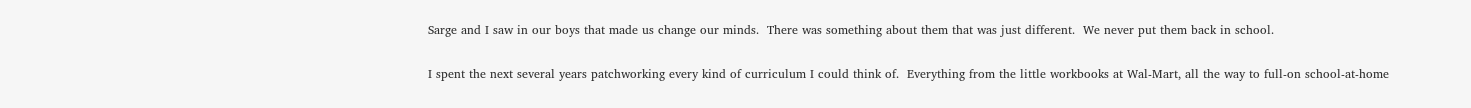Sarge and I saw in our boys that made us change our minds.  There was something about them that was just different.  We never put them back in school.

I spent the next several years patchworking every kind of curriculum I could think of.  Everything from the little workbooks at Wal-Mart, all the way to full-on school-at-home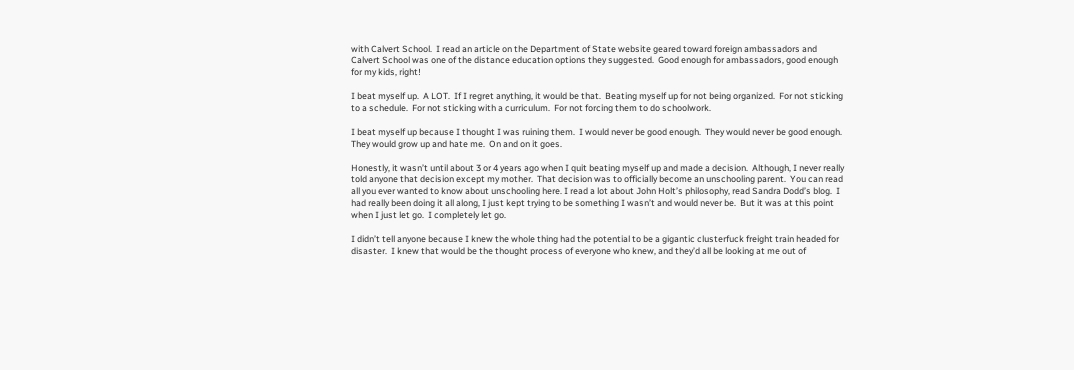with Calvert School.  I read an article on the Department of State website geared toward foreign ambassadors and Calvert School was one of the distance education options they suggested.  Good enough for ambassadors, good enough for my kids, right!

I beat myself up.  A LOT.  If I regret anything, it would be that.  Beating myself up for not being organized.  For not sticking to a schedule.  For not sticking with a curriculum.  For not forcing them to do schoolwork.

I beat myself up because I thought I was ruining them.  I would never be good enough.  They would never be good enough.  They would grow up and hate me.  On and on it goes.

Honestly, it wasn’t until about 3 or 4 years ago when I quit beating myself up and made a decision.  Although, I never really told anyone that decision except my mother.  That decision was to officially become an unschooling parent.  You can read all you ever wanted to know about unschooling here. I read a lot about John Holt’s philosophy, read Sandra Dodd’s blog.  I had really been doing it all along, I just kept trying to be something I wasn’t and would never be.  But it was at this point when I just let go.  I completely let go.

I didn’t tell anyone because I knew the whole thing had the potential to be a gigantic clusterfuck freight train headed for disaster.  I knew that would be the thought process of everyone who knew, and they’d all be looking at me out of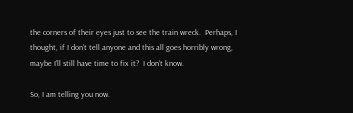the corners of their eyes just to see the train wreck.  Perhaps, I thought, if I don’t tell anyone and this all goes horribly wrong, maybe I’ll still have time to fix it?  I don’t know.

So, I am telling you now.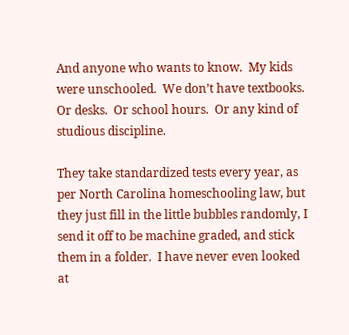And anyone who wants to know.  My kids were unschooled.  We don’t have textbooks.  Or desks.  Or school hours.  Or any kind of studious discipline.

They take standardized tests every year, as per North Carolina homeschooling law, but they just fill in the little bubbles randomly, I send it off to be machine graded, and stick them in a folder.  I have never even looked at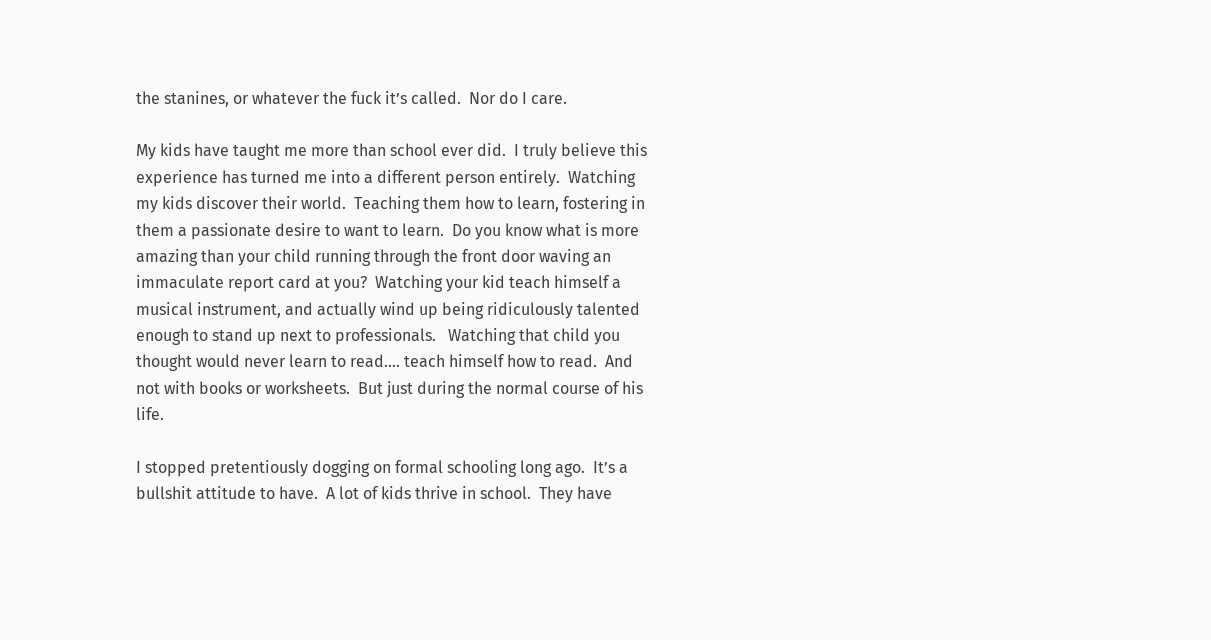the stanines, or whatever the fuck it’s called.  Nor do I care.

My kids have taught me more than school ever did.  I truly believe this experience has turned me into a different person entirely.  Watching my kids discover their world.  Teaching them how to learn, fostering in them a passionate desire to want to learn.  Do you know what is more amazing than your child running through the front door waving an immaculate report card at you?  Watching your kid teach himself a musical instrument, and actually wind up being ridiculously talented enough to stand up next to professionals.   Watching that child you thought would never learn to read…. teach himself how to read.  And not with books or worksheets.  But just during the normal course of his life.

I stopped pretentiously dogging on formal schooling long ago.  It’s a bullshit attitude to have.  A lot of kids thrive in school.  They have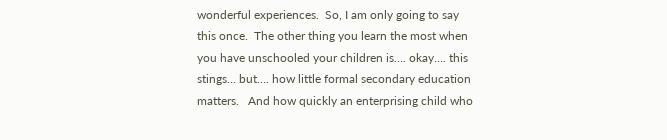wonderful experiences.  So, I am only going to say this once.  The other thing you learn the most when you have unschooled your children is…. okay…. this stings… but…. how little formal secondary education matters.   And how quickly an enterprising child who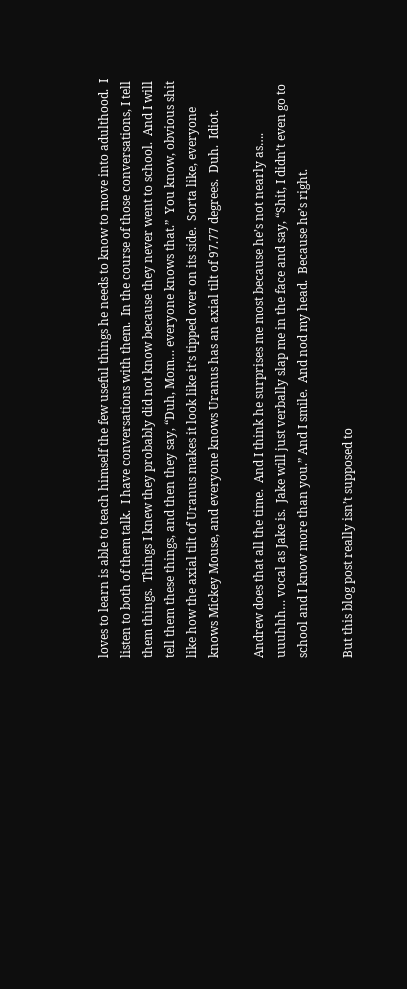loves to learn is able to teach himself the few useful things he needs to know to move into adulthood.  I listen to both of them talk.  I have conversations with them.  In the course of those conversations, I tell them things.  Things I knew they probably did not know because they never went to school.  And I will tell them these things, and then they say, “Duh, Mom… everyone knows that.”  You know, obvious shit like how the axial tilt of Uranus makes it look like it’s tipped over on its side.  Sorta like, everyone knows Mickey Mouse, and everyone knows Uranus has an axial tilt of 97.77 degrees.  Duh.  Idiot.

Andrew does that all the time.  And I think he surprises me most because he’s not nearly as…. uuuhhh… vocal as Jake is.  Jake will just verbally slap me in the face and say, “Shit, I didn’t even go to school and I know more than you.” And I smile.  And nod my head.  Because he’s right.

But this blog post really isn’t supposed to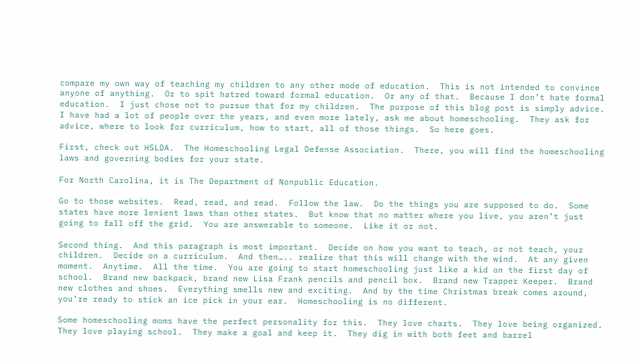compare my own way of teaching my children to any other mode of education.  This is not intended to convince anyone of anything.  Or to spit hatred toward formal education.  Or any of that.  Because I don’t hate formal education.  I just chose not to pursue that for my children.  The purpose of this blog post is simply advice.  I have had a lot of people over the years, and even more lately, ask me about homeschooling.  They ask for advice, where to look for curriculum, how to start, all of those things.  So here goes.

First, check out HSLDA.  The Homeschooling Legal Defense Association.  There, you will find the homeschooling laws and governing bodies for your state.

For North Carolina, it is The Department of Nonpublic Education.

Go to those websites.  Read, read, and read.  Follow the law.  Do the things you are supposed to do.  Some states have more lenient laws than other states.  But know that no matter where you live, you aren’t just going to fall off the grid.  You are answerable to someone.  Like it or not.

Second thing.  And this paragraph is most important.  Decide on how you want to teach, or not teach, your children.  Decide on a curriculum.  And then….. realize that this will change with the wind.  At any given moment.  Anytime.  All the time.  You are going to start homeschooling just like a kid on the first day of school.  Brand new backpack, brand new Lisa Frank pencils and pencil box.  Brand new Trapper Keeper.  Brand new clothes and shoes.  Everything smells new and exciting.  And by the time Christmas break comes around, you’re ready to stick an ice pick in your ear.  Homeschooling is no different.

Some homeschooling moms have the perfect personality for this.  They love charts.  They love being organized.  They love playing school.  They make a goal and keep it.  They dig in with both feet and barrel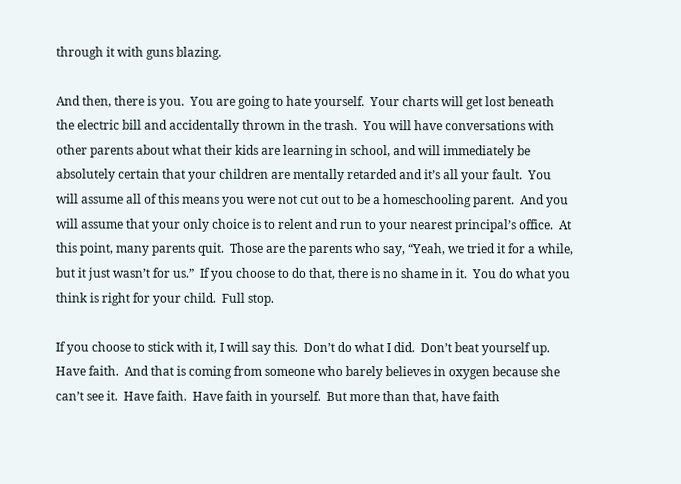through it with guns blazing.

And then, there is you.  You are going to hate yourself.  Your charts will get lost beneath the electric bill and accidentally thrown in the trash.  You will have conversations with other parents about what their kids are learning in school, and will immediately be absolutely certain that your children are mentally retarded and it’s all your fault.  You will assume all of this means you were not cut out to be a homeschooling parent.  And you will assume that your only choice is to relent and run to your nearest principal’s office.  At this point, many parents quit.  Those are the parents who say, “Yeah, we tried it for a while, but it just wasn’t for us.”  If you choose to do that, there is no shame in it.  You do what you think is right for your child.  Full stop.

If you choose to stick with it, I will say this.  Don’t do what I did.  Don’t beat yourself up.  Have faith.  And that is coming from someone who barely believes in oxygen because she can’t see it.  Have faith.  Have faith in yourself.  But more than that, have faith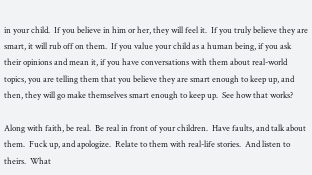in your child.  If you believe in him or her, they will feel it.  If you truly believe they are smart, it will rub off on them.  If you value your child as a human being, if you ask their opinions and mean it, if you have conversations with them about real-world topics, you are telling them that you believe they are smart enough to keep up, and then, they will go make themselves smart enough to keep up.  See how that works?

Along with faith, be real.  Be real in front of your children.  Have faults, and talk about them.  Fuck up, and apologize.  Relate to them with real-life stories.  And listen to theirs.  What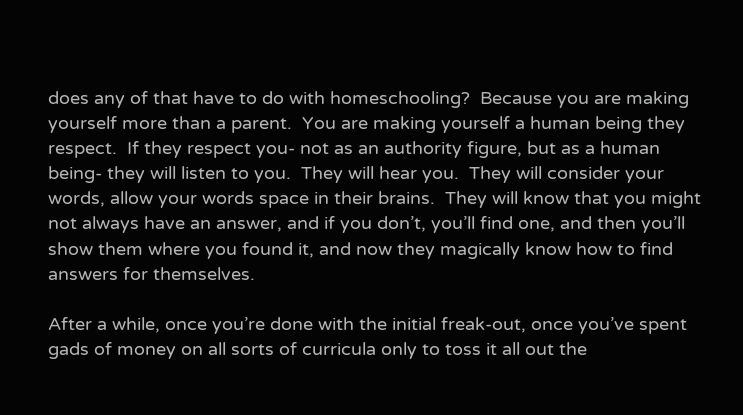does any of that have to do with homeschooling?  Because you are making yourself more than a parent.  You are making yourself a human being they respect.  If they respect you- not as an authority figure, but as a human being- they will listen to you.  They will hear you.  They will consider your words, allow your words space in their brains.  They will know that you might not always have an answer, and if you don’t, you’ll find one, and then you’ll show them where you found it, and now they magically know how to find answers for themselves.

After a while, once you’re done with the initial freak-out, once you’ve spent gads of money on all sorts of curricula only to toss it all out the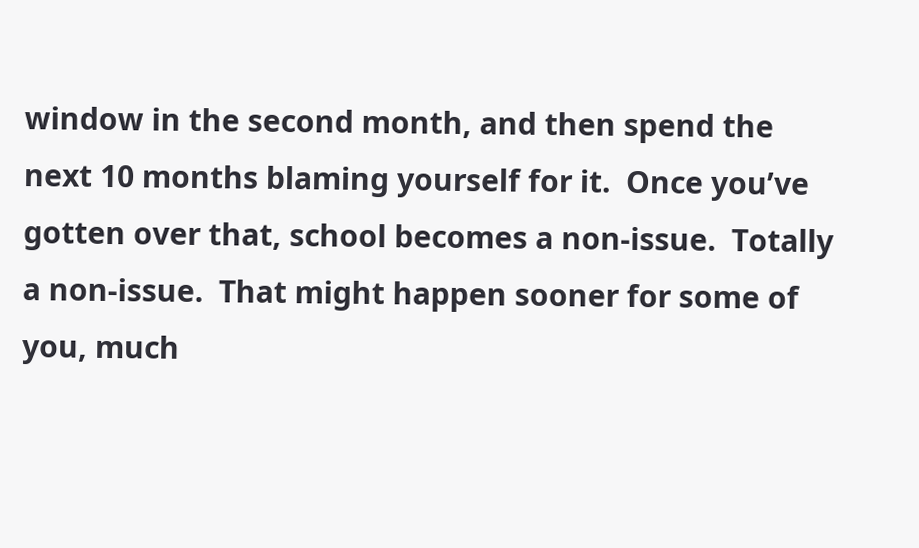window in the second month, and then spend the next 10 months blaming yourself for it.  Once you’ve gotten over that, school becomes a non-issue.  Totally a non-issue.  That might happen sooner for some of you, much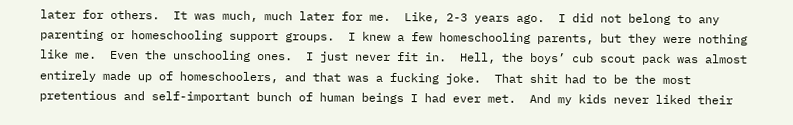later for others.  It was much, much later for me.  Like, 2-3 years ago.  I did not belong to any parenting or homeschooling support groups.  I knew a few homeschooling parents, but they were nothing like me.  Even the unschooling ones.  I just never fit in.  Hell, the boys’ cub scout pack was almost entirely made up of homeschoolers, and that was a fucking joke.  That shit had to be the most pretentious and self-important bunch of human beings I had ever met.  And my kids never liked their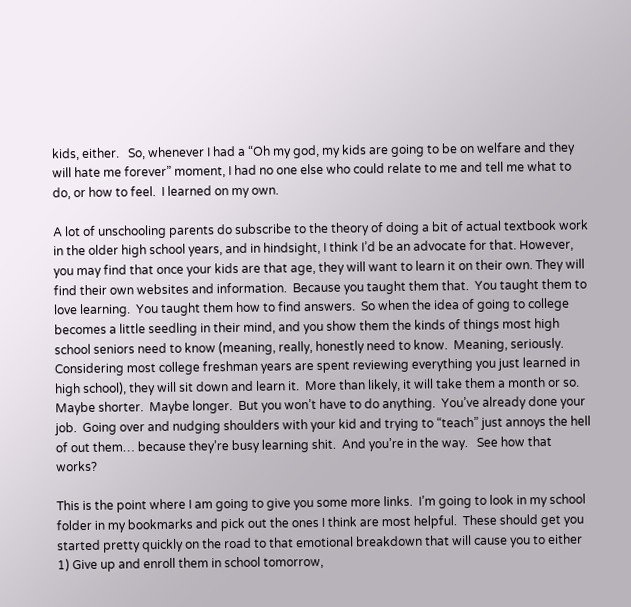kids, either.   So, whenever I had a “Oh my god, my kids are going to be on welfare and they will hate me forever” moment, I had no one else who could relate to me and tell me what to do, or how to feel.  I learned on my own.

A lot of unschooling parents do subscribe to the theory of doing a bit of actual textbook work in the older high school years, and in hindsight, I think I’d be an advocate for that. However, you may find that once your kids are that age, they will want to learn it on their own. They will find their own websites and information.  Because you taught them that.  You taught them to love learning.  You taught them how to find answers.  So when the idea of going to college becomes a little seedling in their mind, and you show them the kinds of things most high school seniors need to know (meaning, really, honestly need to know.  Meaning, seriously.  Considering most college freshman years are spent reviewing everything you just learned in high school), they will sit down and learn it.  More than likely, it will take them a month or so.  Maybe shorter.  Maybe longer.  But you won’t have to do anything.  You’ve already done your job.  Going over and nudging shoulders with your kid and trying to “teach” just annoys the hell of out them… because they’re busy learning shit.  And you’re in the way.   See how that works?

This is the point where I am going to give you some more links.  I’m going to look in my school folder in my bookmarks and pick out the ones I think are most helpful.  These should get you started pretty quickly on the road to that emotional breakdown that will cause you to either 1) Give up and enroll them in school tomorrow,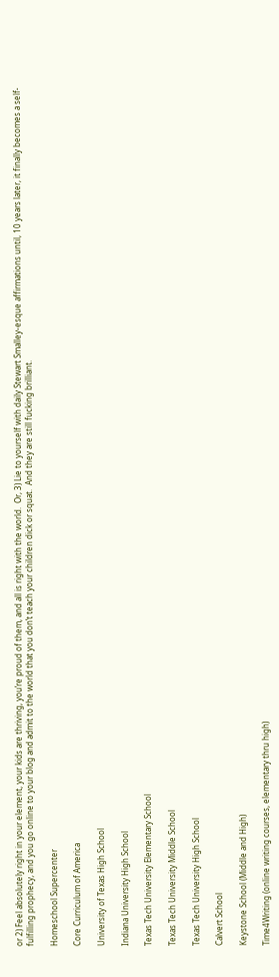or 2) Feel absolutely right in your element, your kids are thriving, you’re proud of them, and all is right with the world.  Or, 3) Lie to yourself with daily Stewart Smalley-esque affirmations until, 10 years later, it finally becomes a self-fulfilling prophecy, and you go online to your blog and admit to the world that you don’t teach your children dick or squat.  And they are still fucking brilliant.

Homeschool Supercenter

Core Curriculum of America

University of Texas High School

Indiana University High School

Texas Tech University Elementary School

Texas Tech University Middle School

Texas Tech University High School

Calvert School

Keystone School (Middle and High)

Time4Writing (online writing courses, elementary thru high)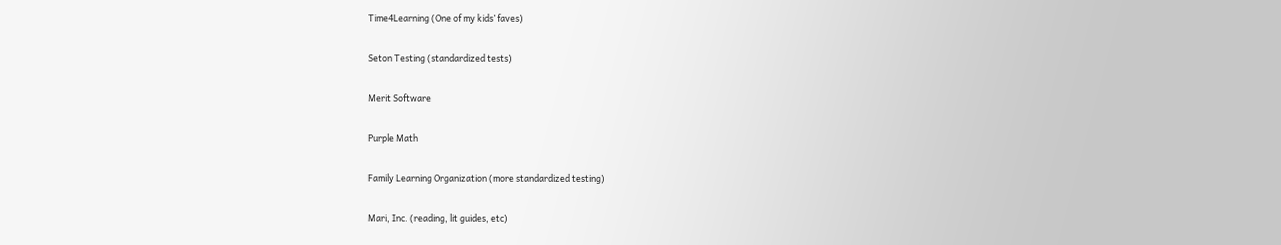Time4Learning (One of my kids’ faves)

Seton Testing (standardized tests)

Merit Software

Purple Math

Family Learning Organization (more standardized testing)

Mari, Inc. (reading, lit guides, etc)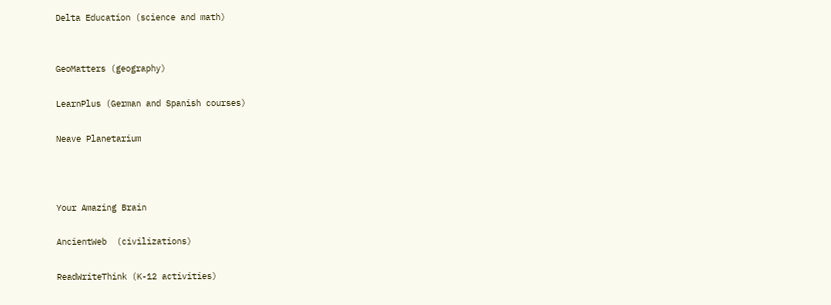Delta Education (science and math)


GeoMatters (geography)

LearnPlus (German and Spanish courses)

Neave Planetarium



Your Amazing Brain

AncientWeb  (civilizations)

ReadWriteThink (K-12 activities)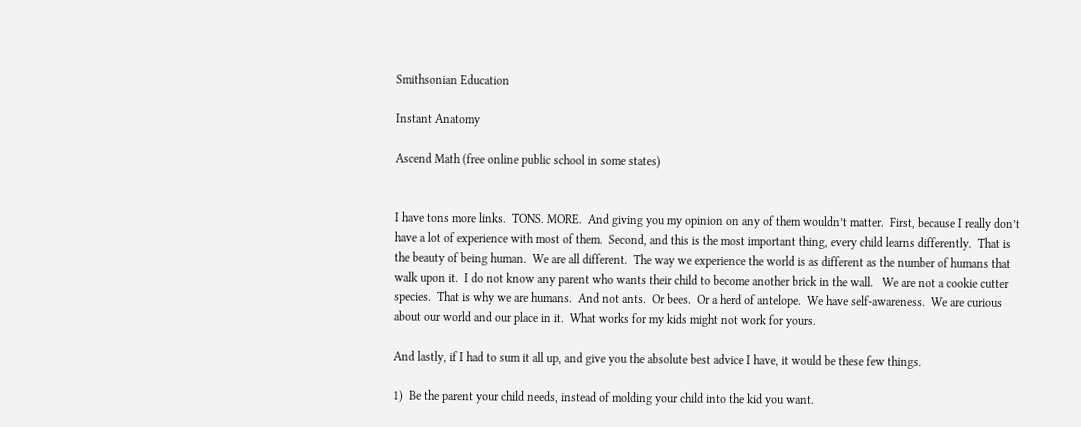Smithsonian Education

Instant Anatomy

Ascend Math (free online public school in some states)


I have tons more links.  TONS. MORE.  And giving you my opinion on any of them wouldn’t matter.  First, because I really don’t have a lot of experience with most of them.  Second, and this is the most important thing, every child learns differently.  That is the beauty of being human.  We are all different.  The way we experience the world is as different as the number of humans that walk upon it.  I do not know any parent who wants their child to become another brick in the wall.   We are not a cookie cutter species.  That is why we are humans.  And not ants.  Or bees.  Or a herd of antelope.  We have self-awareness.  We are curious about our world and our place in it.  What works for my kids might not work for yours.

And lastly, if I had to sum it all up, and give you the absolute best advice I have, it would be these few things.

1)  Be the parent your child needs, instead of molding your child into the kid you want.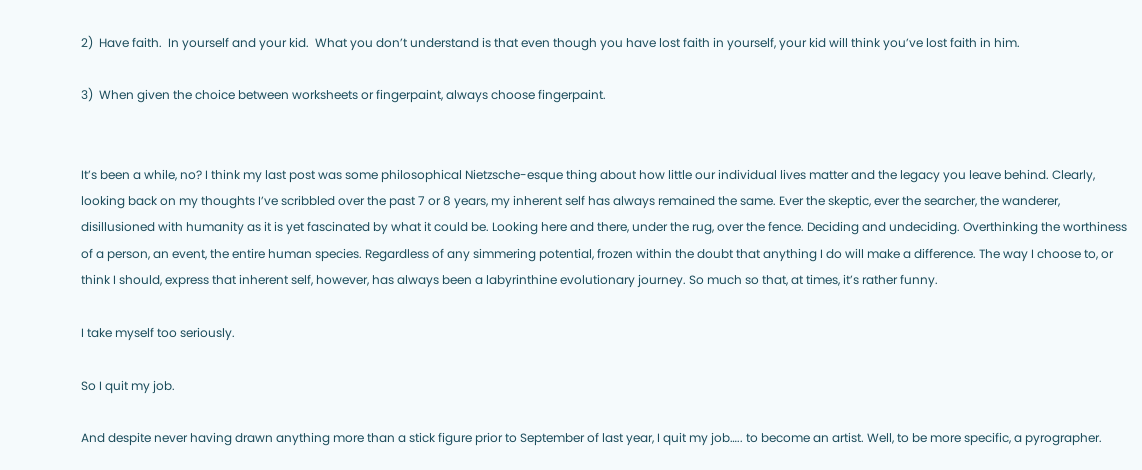2)  Have faith.  In yourself and your kid.  What you don’t understand is that even though you have lost faith in yourself, your kid will think you’ve lost faith in him.

3)  When given the choice between worksheets or fingerpaint, always choose fingerpaint.


It’s been a while, no? I think my last post was some philosophical Nietzsche-esque thing about how little our individual lives matter and the legacy you leave behind. Clearly, looking back on my thoughts I’ve scribbled over the past 7 or 8 years, my inherent self has always remained the same. Ever the skeptic, ever the searcher, the wanderer, disillusioned with humanity as it is yet fascinated by what it could be. Looking here and there, under the rug, over the fence. Deciding and undeciding. Overthinking the worthiness of a person, an event, the entire human species. Regardless of any simmering potential, frozen within the doubt that anything I do will make a difference. The way I choose to, or think I should, express that inherent self, however, has always been a labyrinthine evolutionary journey. So much so that, at times, it’s rather funny.

I take myself too seriously.

So I quit my job.

And despite never having drawn anything more than a stick figure prior to September of last year, I quit my job….. to become an artist. Well, to be more specific, a pyrographer.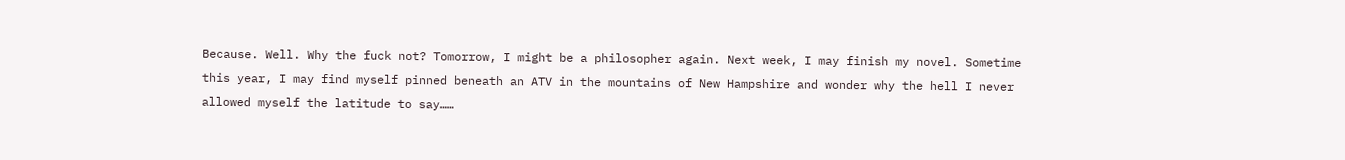Because. Well. Why the fuck not? Tomorrow, I might be a philosopher again. Next week, I may finish my novel. Sometime this year, I may find myself pinned beneath an ATV in the mountains of New Hampshire and wonder why the hell I never allowed myself the latitude to say……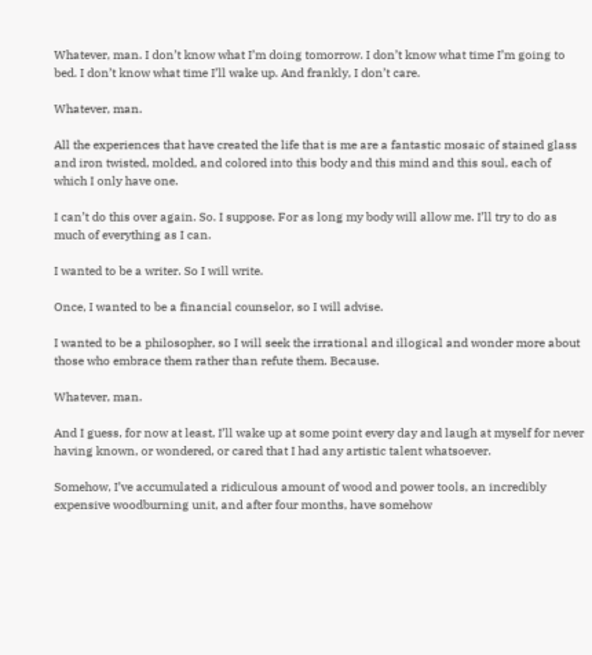Whatever, man. I don’t know what I’m doing tomorrow. I don’t know what time I’m going to bed. I don’t know what time I’ll wake up. And frankly, I don’t care.

Whatever, man.

All the experiences that have created the life that is me are a fantastic mosaic of stained glass and iron twisted, molded, and colored into this body and this mind and this soul, each of which I only have one.

I can’t do this over again. So. I suppose. For as long my body will allow me. I’ll try to do as much of everything as I can.

I wanted to be a writer. So I will write.

Once, I wanted to be a financial counselor, so I will advise.

I wanted to be a philosopher, so I will seek the irrational and illogical and wonder more about those who embrace them rather than refute them. Because.

Whatever, man.

And I guess, for now at least, I’ll wake up at some point every day and laugh at myself for never having known, or wondered, or cared that I had any artistic talent whatsoever.

Somehow, I’ve accumulated a ridiculous amount of wood and power tools, an incredibly expensive woodburning unit, and after four months, have somehow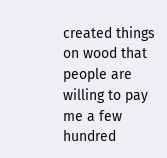created things on wood that people are willing to pay me a few hundred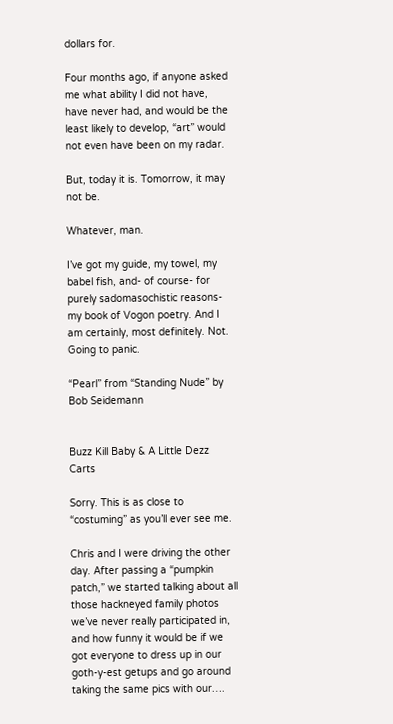dollars for.

Four months ago, if anyone asked me what ability I did not have, have never had, and would be the least likely to develop, “art” would not even have been on my radar.

But, today it is. Tomorrow, it may not be.

Whatever, man.

I’ve got my guide, my towel, my babel fish, and- of course- for purely sadomasochistic reasons- my book of Vogon poetry. And I am certainly, most definitely. Not. Going to panic.

“Pearl” from “Standing Nude” by Bob Seidemann


Buzz Kill Baby & A Little Dezz Carts

Sorry. This is as close to “costuming” as you’ll ever see me.

Chris and I were driving the other day. After passing a “pumpkin patch,” we started talking about all those hackneyed family photos we’ve never really participated in, and how funny it would be if we got everyone to dress up in our goth-y-est getups and go around taking the same pics with our….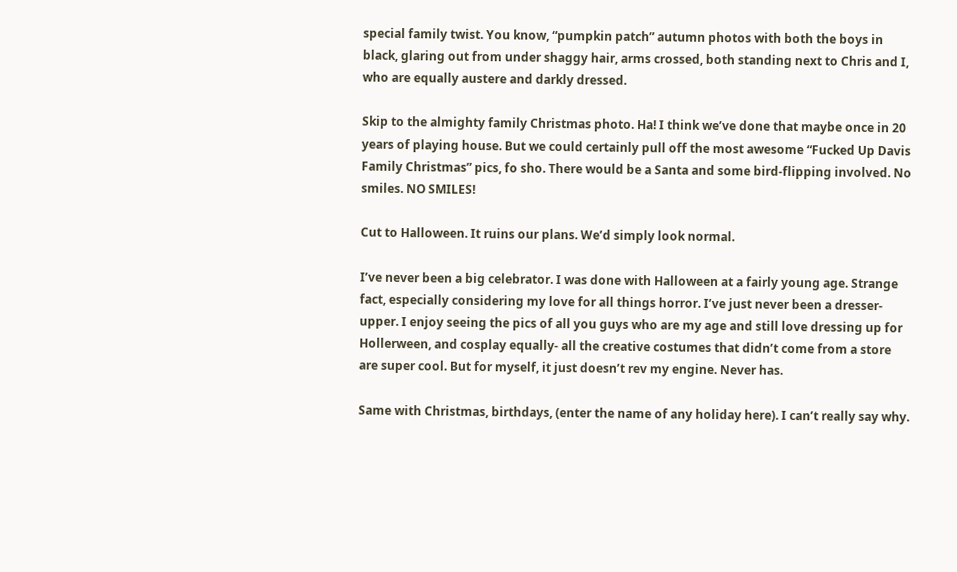special family twist. You know, “pumpkin patch” autumn photos with both the boys in black, glaring out from under shaggy hair, arms crossed, both standing next to Chris and I, who are equally austere and darkly dressed.

Skip to the almighty family Christmas photo. Ha! I think we’ve done that maybe once in 20 years of playing house. But we could certainly pull off the most awesome “Fucked Up Davis Family Christmas” pics, fo sho. There would be a Santa and some bird-flipping involved. No smiles. NO SMILES!

Cut to Halloween. It ruins our plans. We’d simply look normal.

I’ve never been a big celebrator. I was done with Halloween at a fairly young age. Strange fact, especially considering my love for all things horror. I’ve just never been a dresser-upper. I enjoy seeing the pics of all you guys who are my age and still love dressing up for Hollerween, and cosplay equally- all the creative costumes that didn’t come from a store are super cool. But for myself, it just doesn’t rev my engine. Never has.

Same with Christmas, birthdays, (enter the name of any holiday here). I can’t really say why.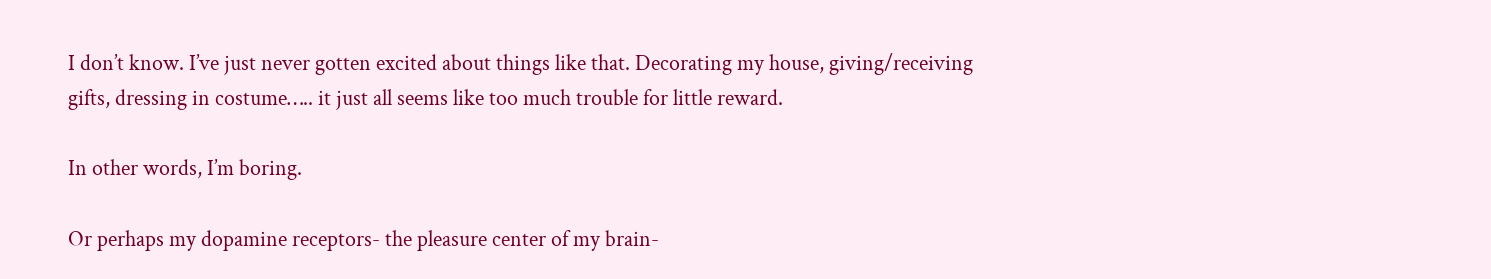I don’t know. I’ve just never gotten excited about things like that. Decorating my house, giving/receiving gifts, dressing in costume….. it just all seems like too much trouble for little reward.

In other words, I’m boring.

Or perhaps my dopamine receptors- the pleasure center of my brain-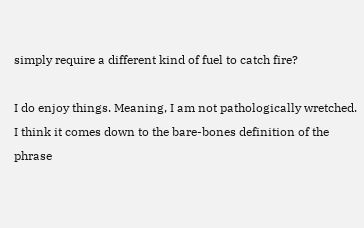simply require a different kind of fuel to catch fire?

I do enjoy things. Meaning, I am not pathologically wretched. I think it comes down to the bare-bones definition of the phrase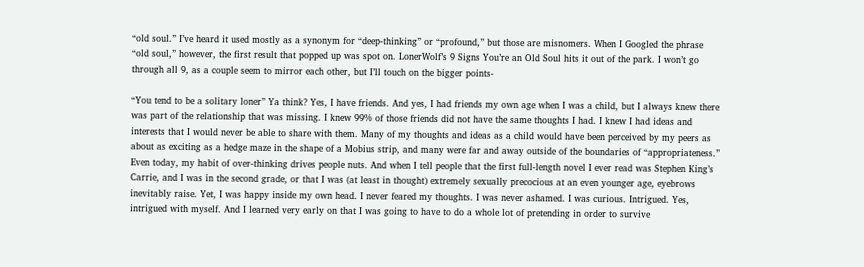“old soul.” I’ve heard it used mostly as a synonym for “deep-thinking” or “profound,” but those are misnomers. When I Googled the phrase “old soul,” however, the first result that popped up was spot on. LonerWolf’s 9 Signs You’re an Old Soul hits it out of the park. I won’t go through all 9, as a couple seem to mirror each other, but I’ll touch on the bigger points-

“You tend to be a solitary loner” Ya think? Yes, I have friends. And yes, I had friends my own age when I was a child, but I always knew there was part of the relationship that was missing. I knew 99% of those friends did not have the same thoughts I had. I knew I had ideas and interests that I would never be able to share with them. Many of my thoughts and ideas as a child would have been perceived by my peers as about as exciting as a hedge maze in the shape of a Mobius strip, and many were far and away outside of the boundaries of “appropriateness.” Even today, my habit of over-thinking drives people nuts. And when I tell people that the first full-length novel I ever read was Stephen King’s Carrie, and I was in the second grade, or that I was (at least in thought) extremely sexually precocious at an even younger age, eyebrows inevitably raise. Yet, I was happy inside my own head. I never feared my thoughts. I was never ashamed. I was curious. Intrigued. Yes, intrigued with myself. And I learned very early on that I was going to have to do a whole lot of pretending in order to survive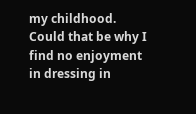my childhood. Could that be why I find no enjoyment in dressing in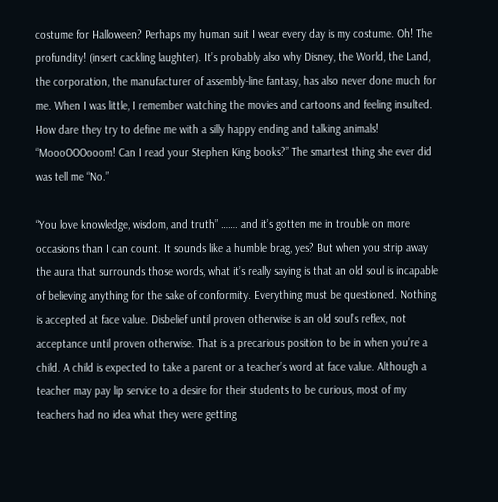costume for Halloween? Perhaps my human suit I wear every day is my costume. Oh! The profundity! (insert cackling laughter). It’s probably also why Disney, the World, the Land, the corporation, the manufacturer of assembly-line fantasy, has also never done much for me. When I was little, I remember watching the movies and cartoons and feeling insulted. How dare they try to define me with a silly happy ending and talking animals! “MoooOOOooom! Can I read your Stephen King books?” The smartest thing she ever did was tell me “No.”

“You love knowledge, wisdom, and truth” ……. and it’s gotten me in trouble on more occasions than I can count. It sounds like a humble brag, yes? But when you strip away the aura that surrounds those words, what it’s really saying is that an old soul is incapable of believing anything for the sake of conformity. Everything must be questioned. Nothing is accepted at face value. Disbelief until proven otherwise is an old soul’s reflex, not acceptance until proven otherwise. That is a precarious position to be in when you’re a child. A child is expected to take a parent or a teacher’s word at face value. Although a teacher may pay lip service to a desire for their students to be curious, most of my teachers had no idea what they were getting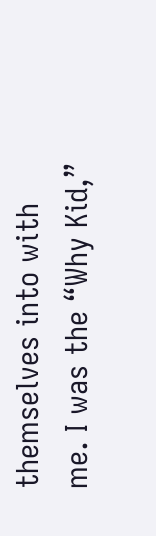themselves into with me. I was the “Why Kid,”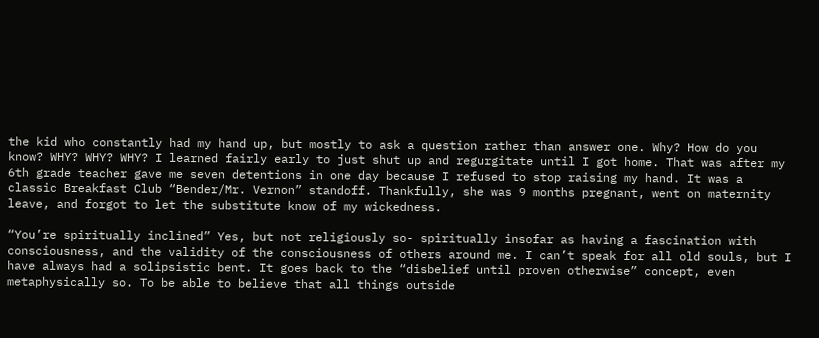the kid who constantly had my hand up, but mostly to ask a question rather than answer one. Why? How do you know? WHY? WHY? WHY? I learned fairly early to just shut up and regurgitate until I got home. That was after my 6th grade teacher gave me seven detentions in one day because I refused to stop raising my hand. It was a classic Breakfast Club “Bender/Mr. Vernon” standoff. Thankfully, she was 9 months pregnant, went on maternity leave, and forgot to let the substitute know of my wickedness.

“You’re spiritually inclined” Yes, but not religiously so- spiritually insofar as having a fascination with consciousness, and the validity of the consciousness of others around me. I can’t speak for all old souls, but I have always had a solipsistic bent. It goes back to the “disbelief until proven otherwise” concept, even metaphysically so. To be able to believe that all things outside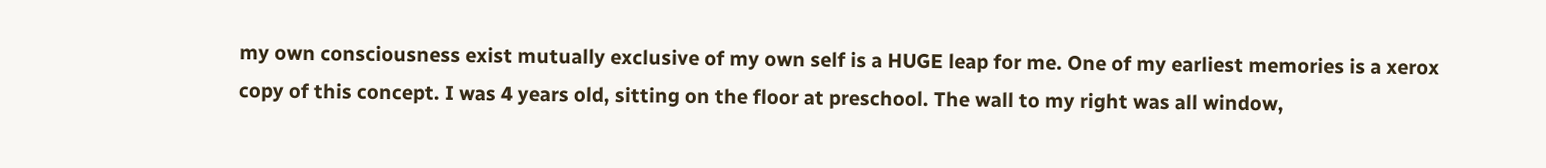my own consciousness exist mutually exclusive of my own self is a HUGE leap for me. One of my earliest memories is a xerox copy of this concept. I was 4 years old, sitting on the floor at preschool. The wall to my right was all window,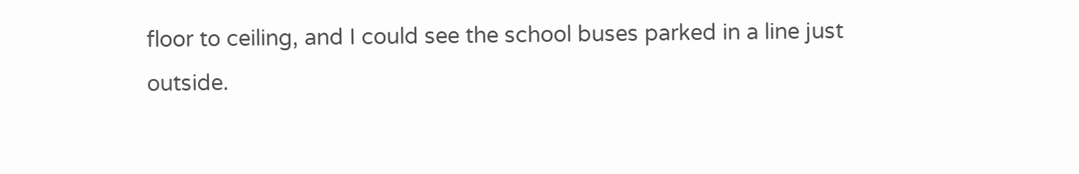floor to ceiling, and I could see the school buses parked in a line just outside.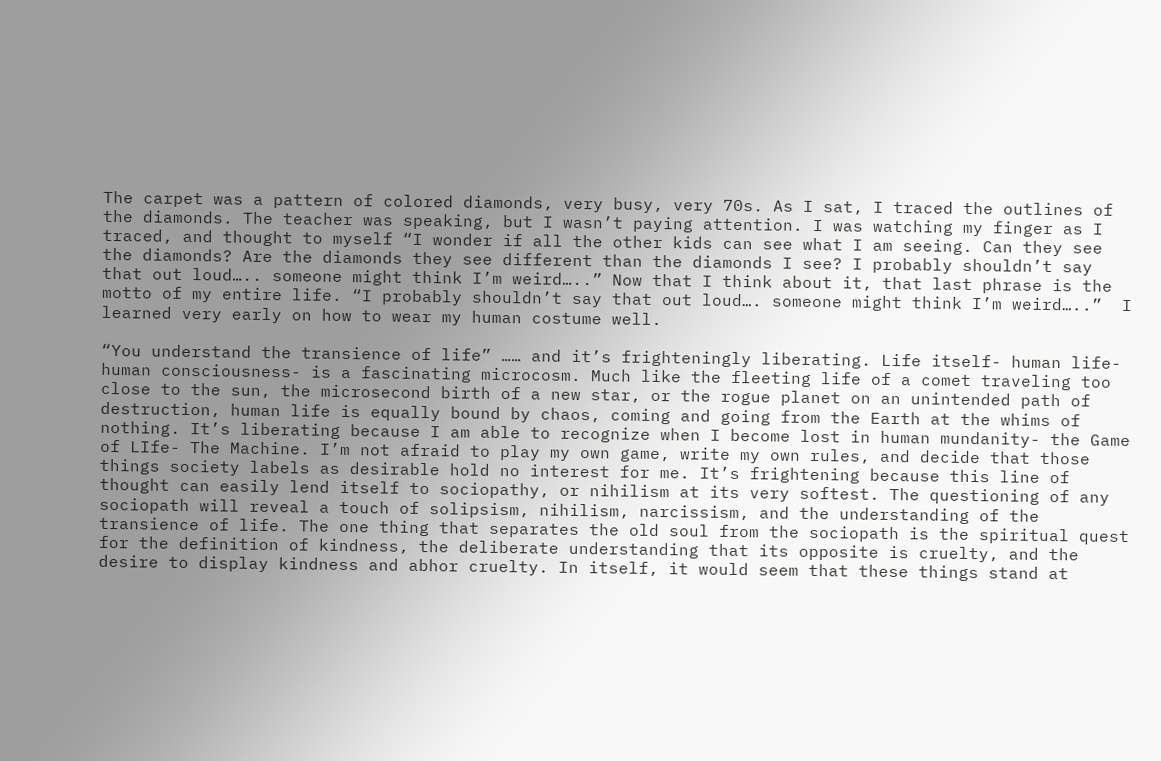The carpet was a pattern of colored diamonds, very busy, very 70s. As I sat, I traced the outlines of the diamonds. The teacher was speaking, but I wasn’t paying attention. I was watching my finger as I traced, and thought to myself “I wonder if all the other kids can see what I am seeing. Can they see the diamonds? Are the diamonds they see different than the diamonds I see? I probably shouldn’t say that out loud….. someone might think I’m weird…..” Now that I think about it, that last phrase is the motto of my entire life. “I probably shouldn’t say that out loud…. someone might think I’m weird…..”  I learned very early on how to wear my human costume well.

“You understand the transience of life” …… and it’s frighteningly liberating. Life itself- human life- human consciousness- is a fascinating microcosm. Much like the fleeting life of a comet traveling too close to the sun, the microsecond birth of a new star, or the rogue planet on an unintended path of destruction, human life is equally bound by chaos, coming and going from the Earth at the whims of nothing. It’s liberating because I am able to recognize when I become lost in human mundanity- the Game of LIfe- The Machine. I’m not afraid to play my own game, write my own rules, and decide that those things society labels as desirable hold no interest for me. It’s frightening because this line of thought can easily lend itself to sociopathy, or nihilism at its very softest. The questioning of any sociopath will reveal a touch of solipsism, nihilism, narcissism, and the understanding of the transience of life. The one thing that separates the old soul from the sociopath is the spiritual quest for the definition of kindness, the deliberate understanding that its opposite is cruelty, and the desire to display kindness and abhor cruelty. In itself, it would seem that these things stand at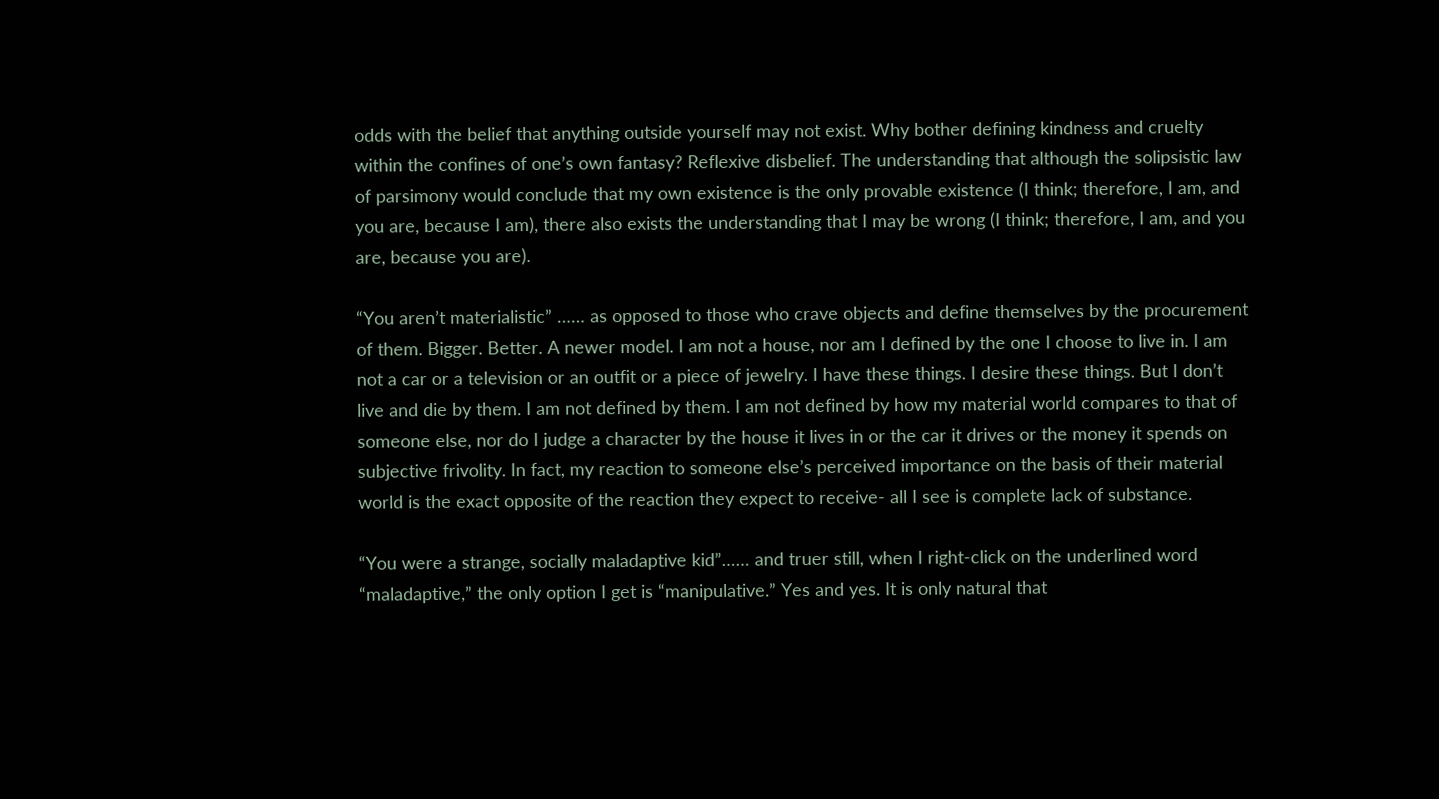odds with the belief that anything outside yourself may not exist. Why bother defining kindness and cruelty within the confines of one’s own fantasy? Reflexive disbelief. The understanding that although the solipsistic law of parsimony would conclude that my own existence is the only provable existence (I think; therefore, I am, and you are, because I am), there also exists the understanding that I may be wrong (I think; therefore, I am, and you are, because you are).

“You aren’t materialistic” …… as opposed to those who crave objects and define themselves by the procurement of them. Bigger. Better. A newer model. I am not a house, nor am I defined by the one I choose to live in. I am not a car or a television or an outfit or a piece of jewelry. I have these things. I desire these things. But I don’t live and die by them. I am not defined by them. I am not defined by how my material world compares to that of someone else, nor do I judge a character by the house it lives in or the car it drives or the money it spends on subjective frivolity. In fact, my reaction to someone else’s perceived importance on the basis of their material world is the exact opposite of the reaction they expect to receive- all I see is complete lack of substance.

“You were a strange, socially maladaptive kid”…… and truer still, when I right-click on the underlined word “maladaptive,” the only option I get is “manipulative.” Yes and yes. It is only natural that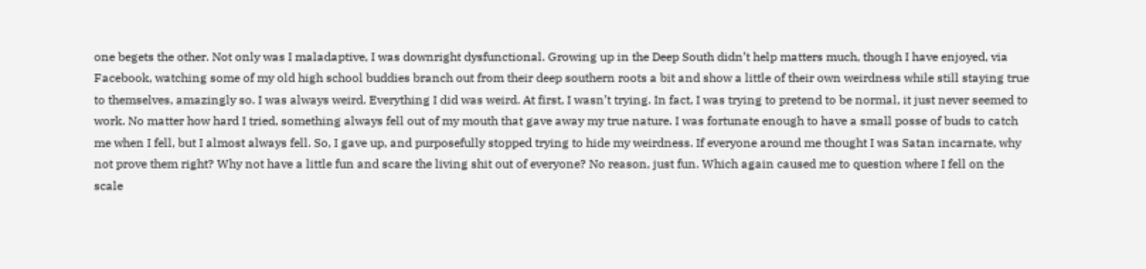one begets the other. Not only was I maladaptive, I was downright dysfunctional. Growing up in the Deep South didn’t help matters much, though I have enjoyed, via Facebook, watching some of my old high school buddies branch out from their deep southern roots a bit and show a little of their own weirdness while still staying true to themselves, amazingly so. I was always weird. Everything I did was weird. At first, I wasn’t trying. In fact, I was trying to pretend to be normal, it just never seemed to work. No matter how hard I tried, something always fell out of my mouth that gave away my true nature. I was fortunate enough to have a small posse of buds to catch me when I fell, but I almost always fell. So, I gave up, and purposefully stopped trying to hide my weirdness. If everyone around me thought I was Satan incarnate, why not prove them right? Why not have a little fun and scare the living shit out of everyone? No reason, just fun. Which again caused me to question where I fell on the scale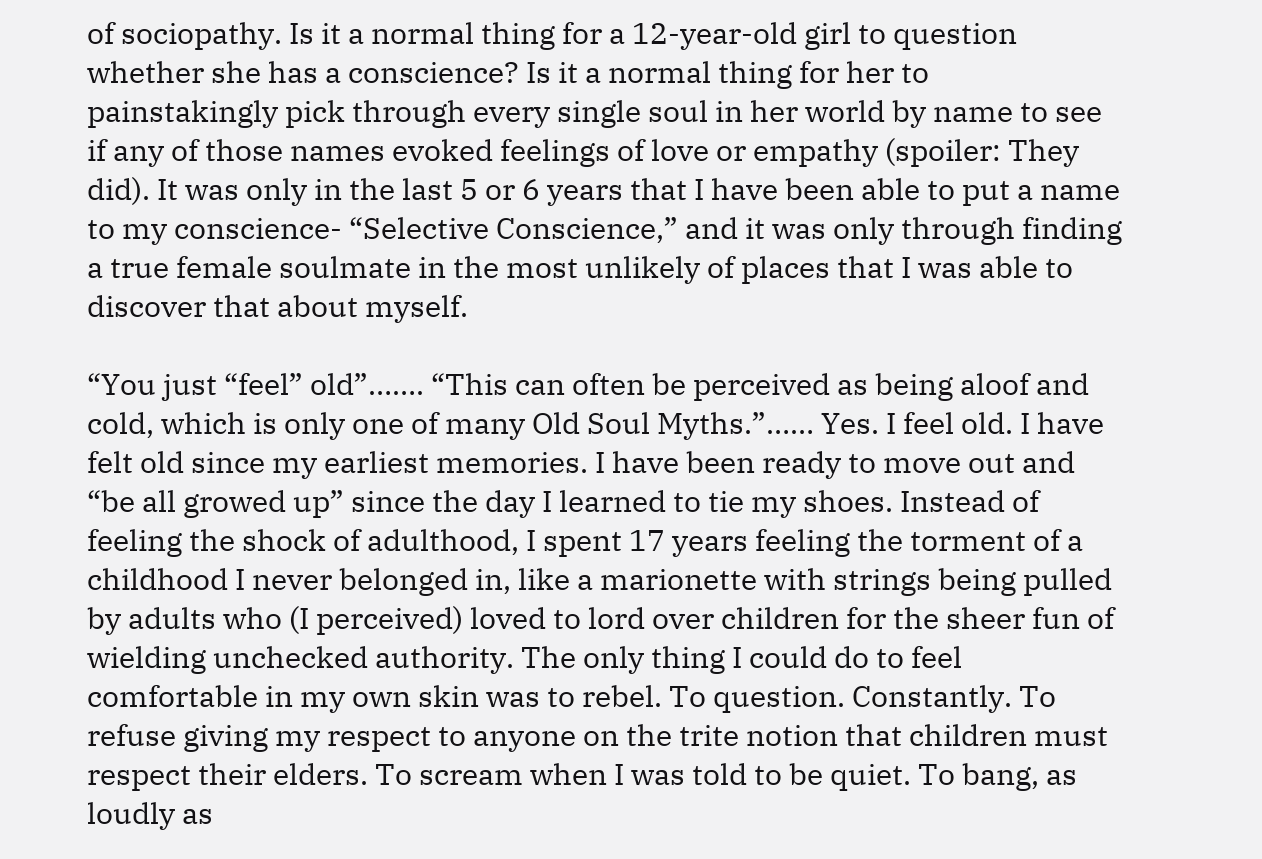of sociopathy. Is it a normal thing for a 12-year-old girl to question whether she has a conscience? Is it a normal thing for her to painstakingly pick through every single soul in her world by name to see if any of those names evoked feelings of love or empathy (spoiler: They did). It was only in the last 5 or 6 years that I have been able to put a name to my conscience- “Selective Conscience,” and it was only through finding a true female soulmate in the most unlikely of places that I was able to discover that about myself.

“You just “feel” old”……. “This can often be perceived as being aloof and cold, which is only one of many Old Soul Myths.”…… Yes. I feel old. I have felt old since my earliest memories. I have been ready to move out and “be all growed up” since the day I learned to tie my shoes. Instead of feeling the shock of adulthood, I spent 17 years feeling the torment of a childhood I never belonged in, like a marionette with strings being pulled by adults who (I perceived) loved to lord over children for the sheer fun of wielding unchecked authority. The only thing I could do to feel comfortable in my own skin was to rebel. To question. Constantly. To refuse giving my respect to anyone on the trite notion that children must respect their elders. To scream when I was told to be quiet. To bang, as loudly as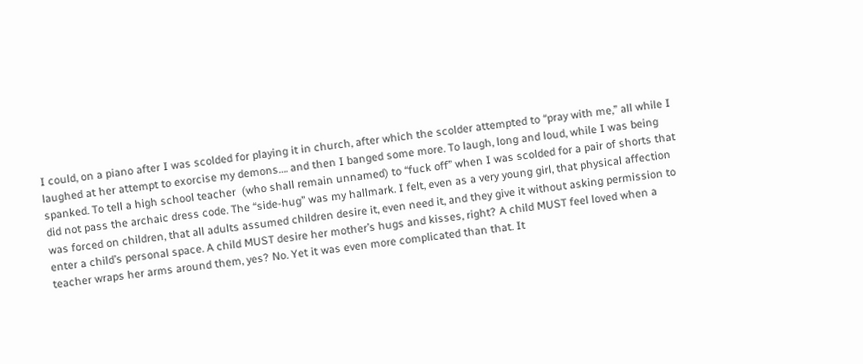I could, on a piano after I was scolded for playing it in church, after which the scolder attempted to “pray with me,” all while I laughed at her attempt to exorcise my demons…. and then I banged some more. To laugh, long and loud, while I was being spanked. To tell a high school teacher  (who shall remain unnamed) to “fuck off” when I was scolded for a pair of shorts that did not pass the archaic dress code. The “side-hug” was my hallmark. I felt, even as a very young girl, that physical affection was forced on children, that all adults assumed children desire it, even need it, and they give it without asking permission to enter a child’s personal space. A child MUST desire her mother’s hugs and kisses, right? A child MUST feel loved when a teacher wraps her arms around them, yes? No. Yet it was even more complicated than that. It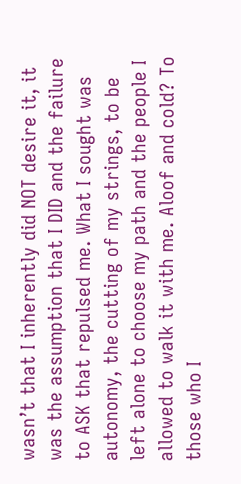wasn’t that I inherently did NOT desire it, it was the assumption that I DID and the failure to ASK that repulsed me. What I sought was autonomy, the cutting of my strings, to be left alone to choose my path and the people I allowed to walk it with me. Aloof and cold? To those who I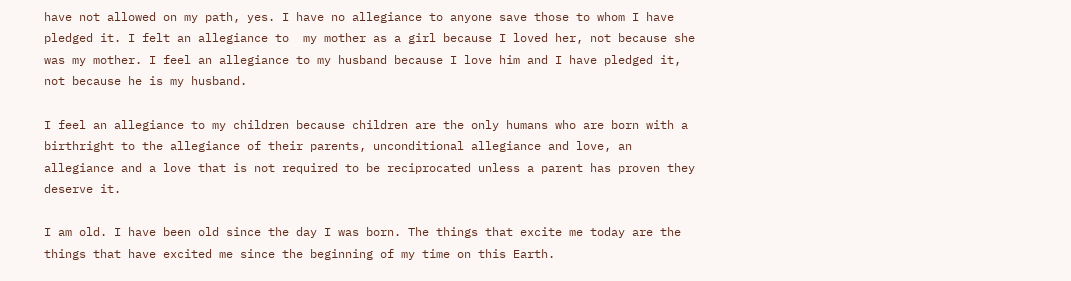have not allowed on my path, yes. I have no allegiance to anyone save those to whom I have pledged it. I felt an allegiance to  my mother as a girl because I loved her, not because she was my mother. I feel an allegiance to my husband because I love him and I have pledged it, not because he is my husband.

I feel an allegiance to my children because children are the only humans who are born with a birthright to the allegiance of their parents, unconditional allegiance and love, an allegiance and a love that is not required to be reciprocated unless a parent has proven they deserve it.

I am old. I have been old since the day I was born. The things that excite me today are the things that have excited me since the beginning of my time on this Earth.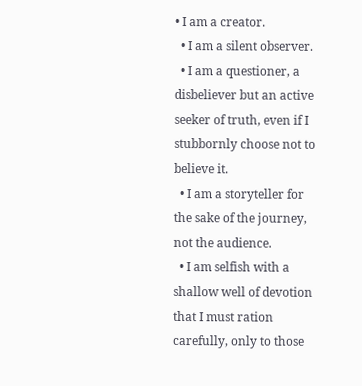• I am a creator.
  • I am a silent observer.
  • I am a questioner, a disbeliever but an active seeker of truth, even if I stubbornly choose not to believe it.
  • I am a storyteller for the sake of the journey, not the audience.
  • I am selfish with a shallow well of devotion that I must ration carefully, only to those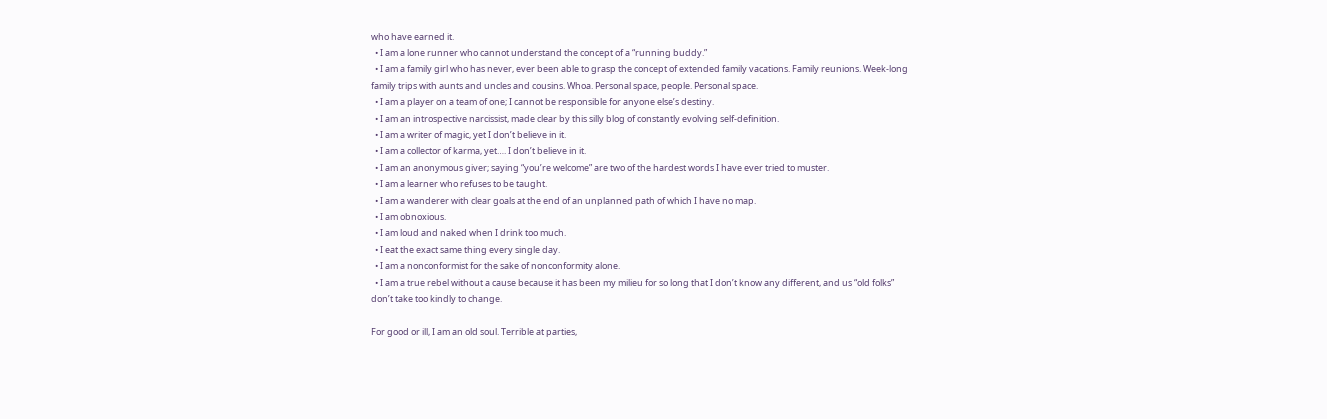who have earned it.
  • I am a lone runner who cannot understand the concept of a “running buddy.”
  • I am a family girl who has never, ever been able to grasp the concept of extended family vacations. Family reunions. Week-long family trips with aunts and uncles and cousins. Whoa. Personal space, people. Personal space.
  • I am a player on a team of one; I cannot be responsible for anyone else’s destiny.
  • I am an introspective narcissist, made clear by this silly blog of constantly evolving self-definition.
  • I am a writer of magic, yet I don’t believe in it.
  • I am a collector of karma, yet…. I don’t believe in it.
  • I am an anonymous giver; saying “you’re welcome” are two of the hardest words I have ever tried to muster.
  • I am a learner who refuses to be taught.
  • I am a wanderer with clear goals at the end of an unplanned path of which I have no map.
  • I am obnoxious.
  • I am loud and naked when I drink too much.
  • I eat the exact same thing every single day.
  • I am a nonconformist for the sake of nonconformity alone.
  • I am a true rebel without a cause because it has been my milieu for so long that I don’t know any different, and us “old folks” don’t take too kindly to change.

For good or ill, I am an old soul. Terrible at parties,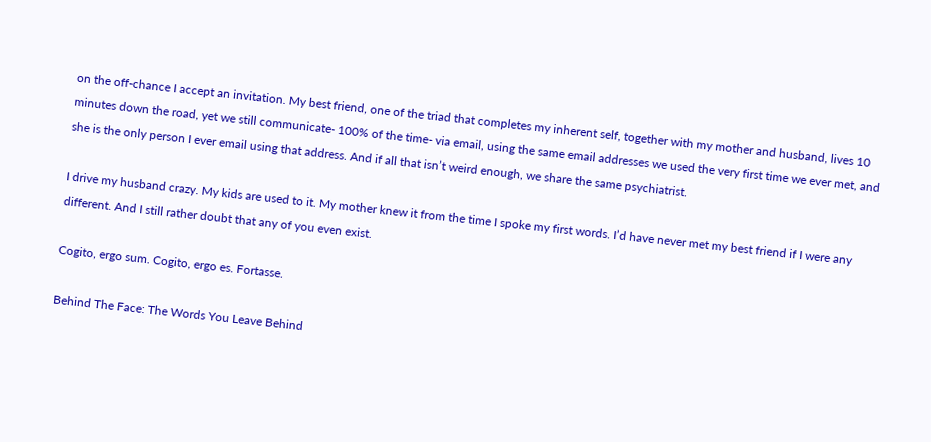on the off-chance I accept an invitation. My best friend, one of the triad that completes my inherent self, together with my mother and husband, lives 10 minutes down the road, yet we still communicate- 100% of the time- via email, using the same email addresses we used the very first time we ever met, and she is the only person I ever email using that address. And if all that isn’t weird enough, we share the same psychiatrist.

I drive my husband crazy. My kids are used to it. My mother knew it from the time I spoke my first words. I’d have never met my best friend if I were any different. And I still rather doubt that any of you even exist.

Cogito, ergo sum. Cogito, ergo es. Fortasse.

Behind The Face: The Words You Leave Behind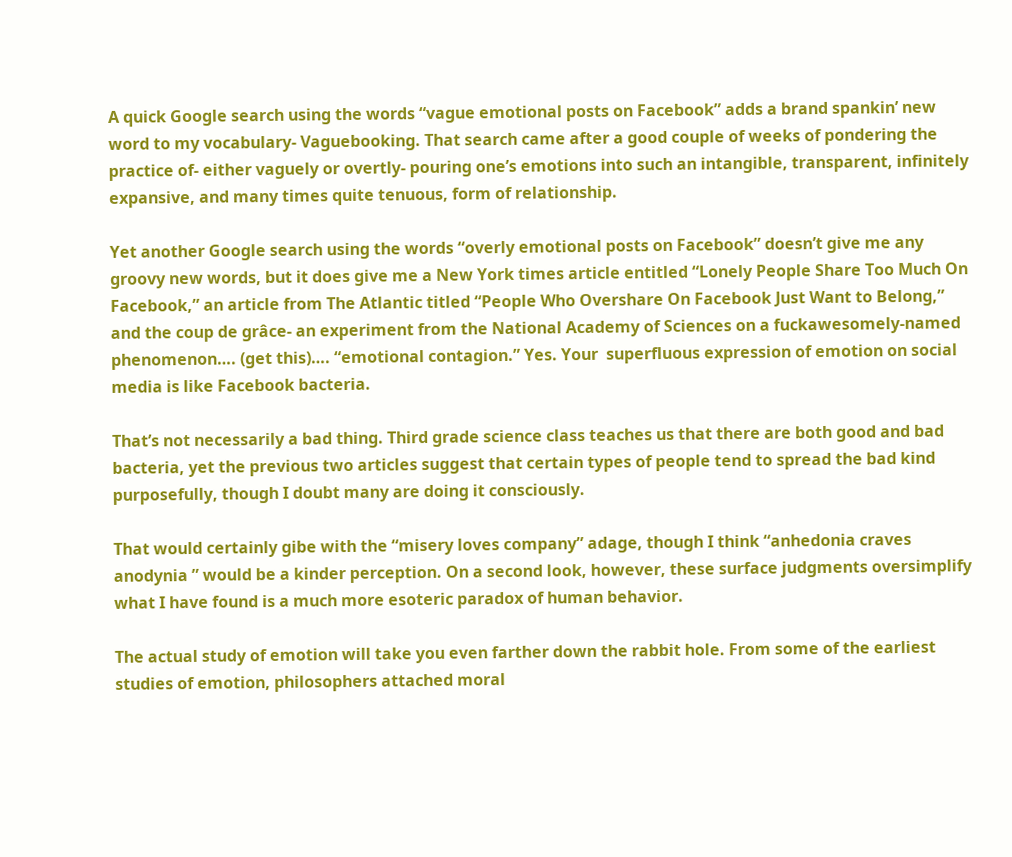A quick Google search using the words “vague emotional posts on Facebook” adds a brand spankin’ new word to my vocabulary- Vaguebooking. That search came after a good couple of weeks of pondering the practice of- either vaguely or overtly- pouring one’s emotions into such an intangible, transparent, infinitely expansive, and many times quite tenuous, form of relationship.

Yet another Google search using the words “overly emotional posts on Facebook” doesn’t give me any groovy new words, but it does give me a New York times article entitled “Lonely People Share Too Much On Facebook,” an article from The Atlantic titled “People Who Overshare On Facebook Just Want to Belong,” and the coup de grâce- an experiment from the National Academy of Sciences on a fuckawesomely-named phenomenon…. (get this)…. “emotional contagion.” Yes. Your  superfluous expression of emotion on social media is like Facebook bacteria.

That’s not necessarily a bad thing. Third grade science class teaches us that there are both good and bad bacteria, yet the previous two articles suggest that certain types of people tend to spread the bad kind purposefully, though I doubt many are doing it consciously.

That would certainly gibe with the “misery loves company” adage, though I think “anhedonia craves anodynia ” would be a kinder perception. On a second look, however, these surface judgments oversimplify what I have found is a much more esoteric paradox of human behavior.

The actual study of emotion will take you even farther down the rabbit hole. From some of the earliest studies of emotion, philosophers attached moral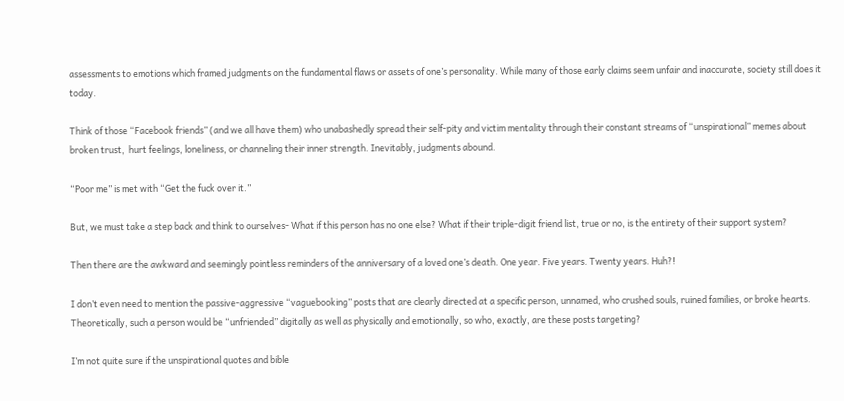assessments to emotions which framed judgments on the fundamental flaws or assets of one’s personality. While many of those early claims seem unfair and inaccurate, society still does it today.

Think of those “Facebook friends” (and we all have them) who unabashedly spread their self-pity and victim mentality through their constant streams of “unspirational” memes about broken trust,  hurt feelings, loneliness, or channeling their inner strength. Inevitably, judgments abound.

“Poor me” is met with “Get the fuck over it.”

But, we must take a step back and think to ourselves- What if this person has no one else? What if their triple-digit friend list, true or no, is the entirety of their support system?

Then there are the awkward and seemingly pointless reminders of the anniversary of a loved one’s death. One year. Five years. Twenty years. Huh?!

I don’t even need to mention the passive-aggressive “vaguebooking” posts that are clearly directed at a specific person, unnamed, who crushed souls, ruined families, or broke hearts. Theoretically, such a person would be “unfriended” digitally as well as physically and emotionally, so who, exactly, are these posts targeting?

I’m not quite sure if the unspirational quotes and bible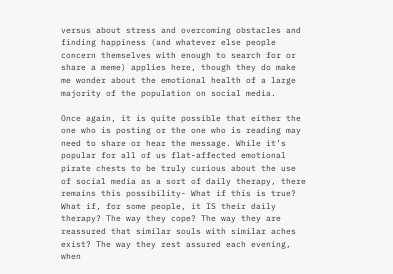versus about stress and overcoming obstacles and finding happiness (and whatever else people concern themselves with enough to search for or share a meme) applies here, though they do make me wonder about the emotional health of a large majority of the population on social media.

Once again, it is quite possible that either the one who is posting or the one who is reading may need to share or hear the message. While it’s popular for all of us flat-affected emotional pirate chests to be truly curious about the use of social media as a sort of daily therapy, there remains this possibility- What if this is true? What if, for some people, it IS their daily therapy? The way they cope? The way they are reassured that similar souls with similar aches exist? The way they rest assured each evening, when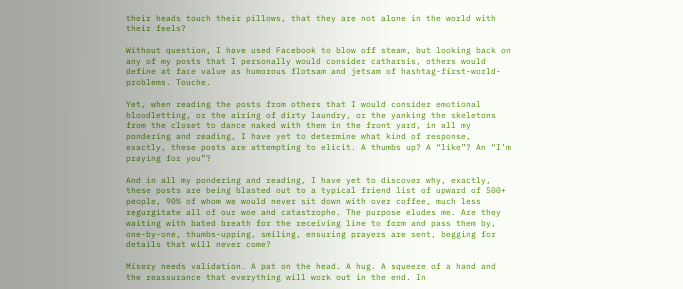their heads touch their pillows, that they are not alone in the world with their feels?

Without question, I have used Facebook to blow off steam, but looking back on any of my posts that I personally would consider catharsis, others would define at face value as humorous flotsam and jetsam of hashtag-first-world-problems. Touche.

Yet, when reading the posts from others that I would consider emotional bloodletting, or the airing of dirty laundry, or the yanking the skeletons from the closet to dance naked with them in the front yard, in all my pondering and reading, I have yet to determine what kind of response, exactly, these posts are attempting to elicit. A thumbs up? A “like”? An “I’m praying for you”?

And in all my pondering and reading, I have yet to discover why, exactly, these posts are being blasted out to a typical friend list of upward of 500+ people, 90% of whom we would never sit down with over coffee, much less regurgitate all of our woe and catastrophe. The purpose eludes me. Are they waiting with bated breath for the receiving line to form and pass them by, one-by-one, thumbs-upping, smiling, ensuring prayers are sent, begging for details that will never come?

Misery needs validation. A pat on the head. A hug. A squeeze of a hand and the reassurance that everything will work out in the end. In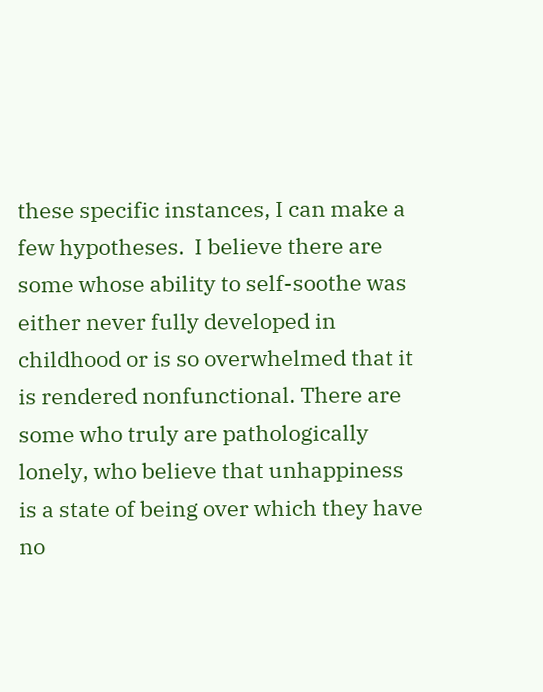these specific instances, I can make a few hypotheses.  I believe there are some whose ability to self-soothe was either never fully developed in childhood or is so overwhelmed that it is rendered nonfunctional. There are some who truly are pathologically lonely, who believe that unhappiness is a state of being over which they have no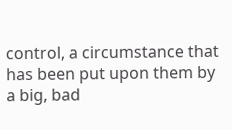control, a circumstance that has been put upon them by a big, bad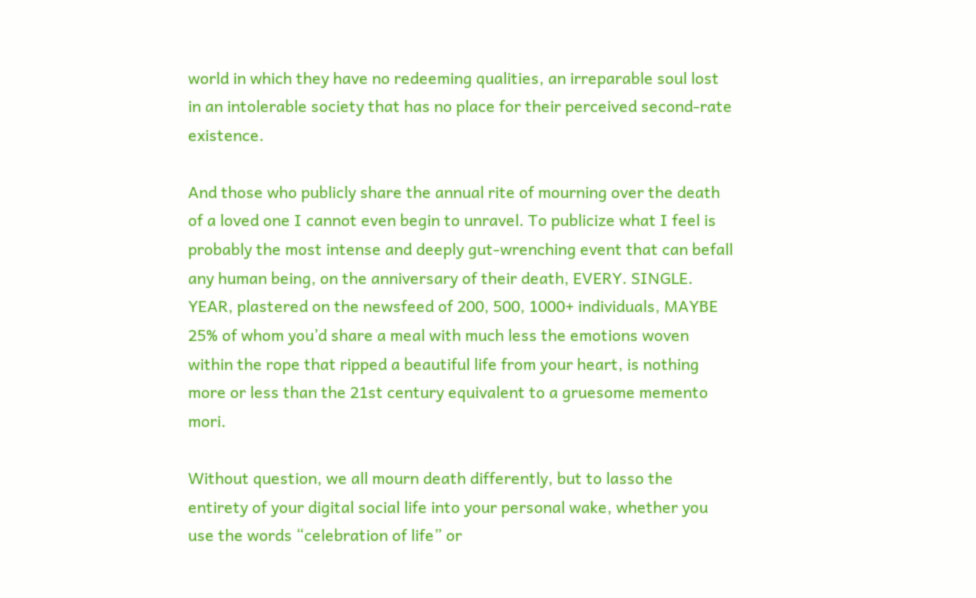world in which they have no redeeming qualities, an irreparable soul lost in an intolerable society that has no place for their perceived second-rate existence.

And those who publicly share the annual rite of mourning over the death of a loved one I cannot even begin to unravel. To publicize what I feel is probably the most intense and deeply gut-wrenching event that can befall any human being, on the anniversary of their death, EVERY. SINGLE. YEAR, plastered on the newsfeed of 200, 500, 1000+ individuals, MAYBE 25% of whom you’d share a meal with much less the emotions woven within the rope that ripped a beautiful life from your heart, is nothing more or less than the 21st century equivalent to a gruesome memento mori.

Without question, we all mourn death differently, but to lasso the entirety of your digital social life into your personal wake, whether you use the words “celebration of life” or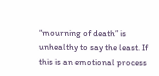“mourning of death” is unhealthy to say the least. If this is an emotional process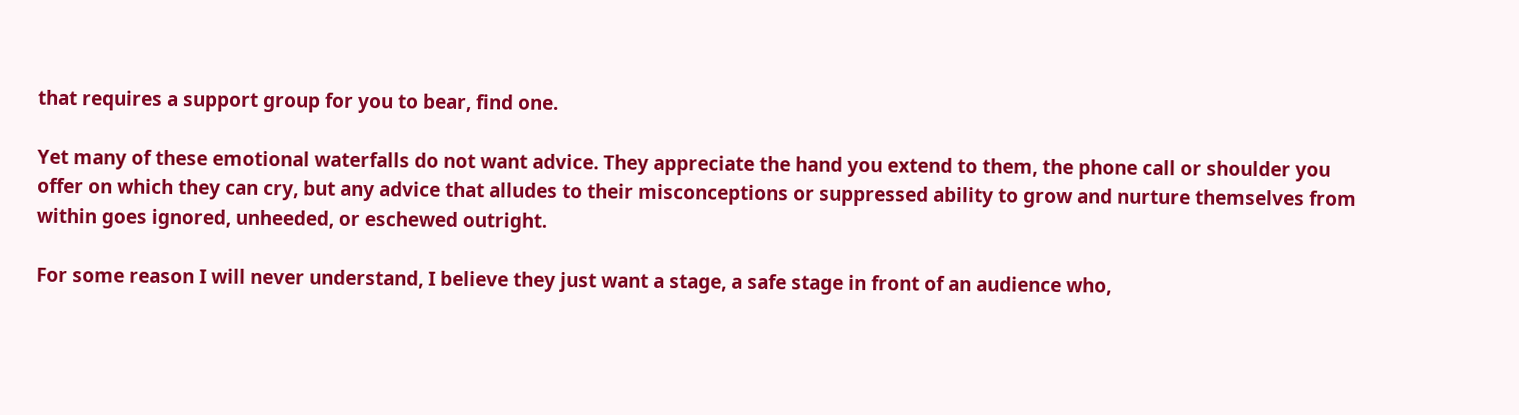that requires a support group for you to bear, find one.

Yet many of these emotional waterfalls do not want advice. They appreciate the hand you extend to them, the phone call or shoulder you offer on which they can cry, but any advice that alludes to their misconceptions or suppressed ability to grow and nurture themselves from within goes ignored, unheeded, or eschewed outright.

For some reason I will never understand, I believe they just want a stage, a safe stage in front of an audience who,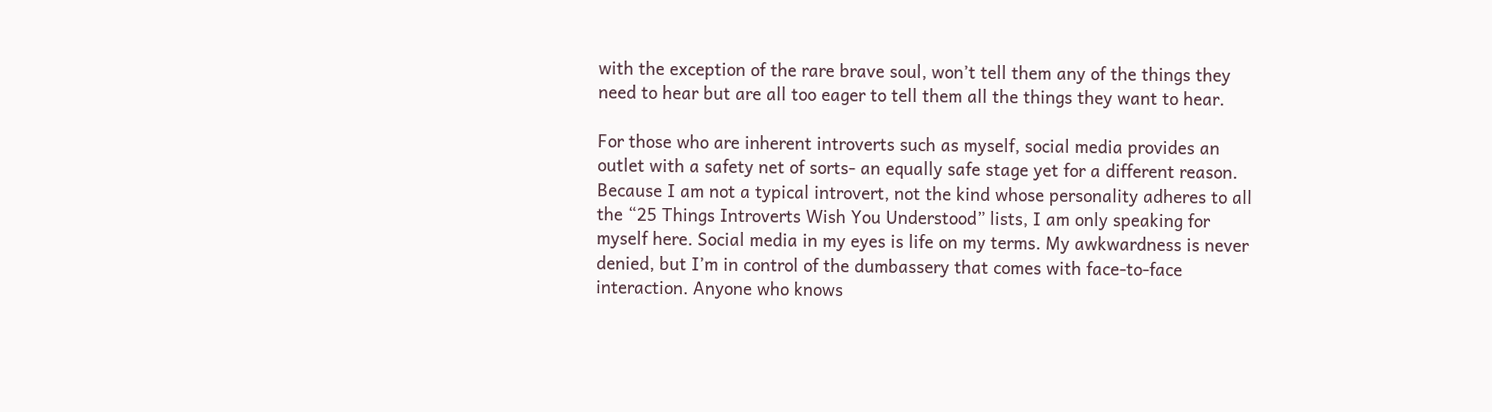with the exception of the rare brave soul, won’t tell them any of the things they need to hear but are all too eager to tell them all the things they want to hear.

For those who are inherent introverts such as myself, social media provides an outlet with a safety net of sorts- an equally safe stage yet for a different reason. Because I am not a typical introvert, not the kind whose personality adheres to all the “25 Things Introverts Wish You Understood” lists, I am only speaking for myself here. Social media in my eyes is life on my terms. My awkwardness is never denied, but I’m in control of the dumbassery that comes with face-to-face interaction. Anyone who knows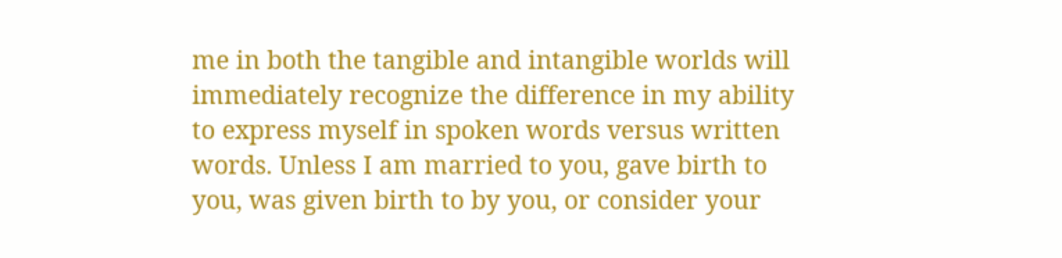me in both the tangible and intangible worlds will immediately recognize the difference in my ability to express myself in spoken words versus written words. Unless I am married to you, gave birth to you, was given birth to by you, or consider your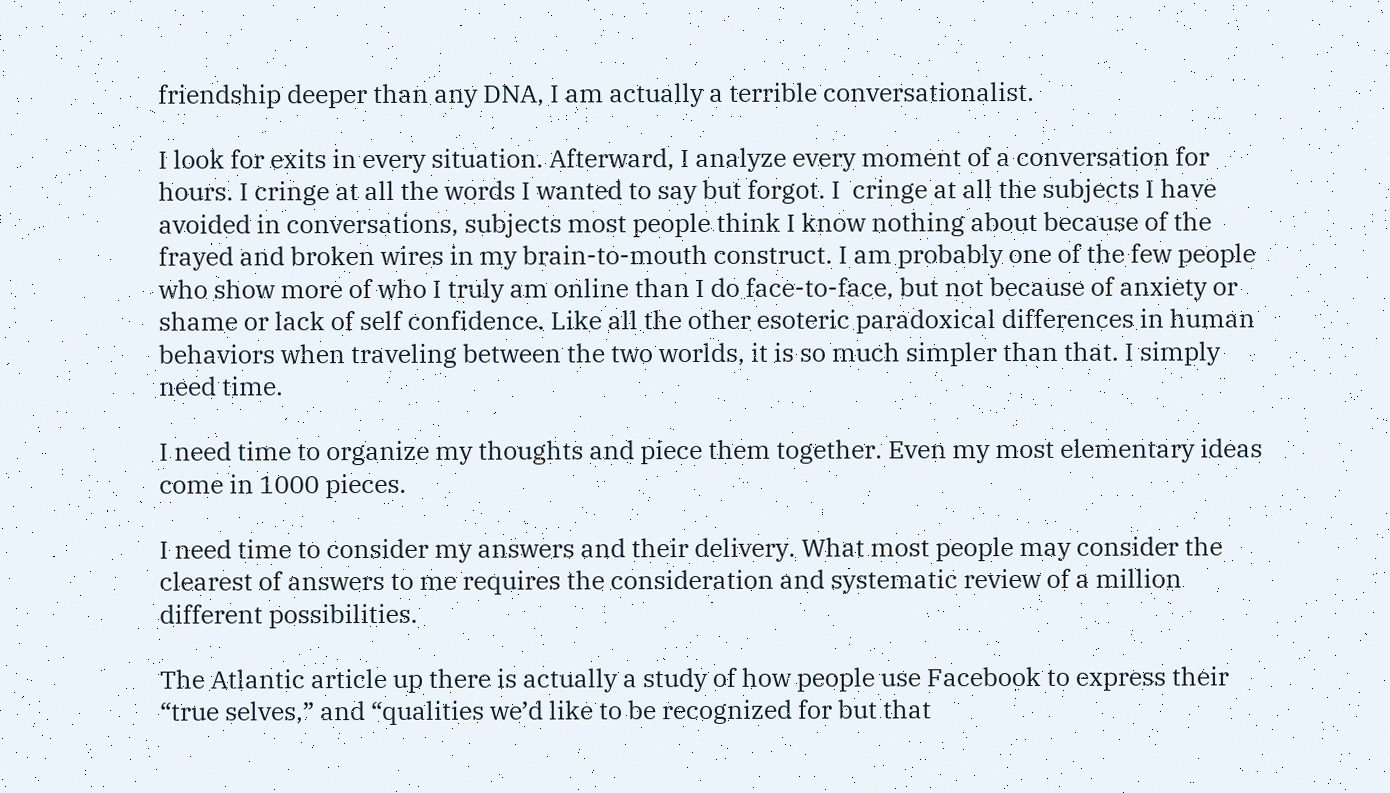friendship deeper than any DNA, I am actually a terrible conversationalist.

I look for exits in every situation. Afterward, I analyze every moment of a conversation for hours. I cringe at all the words I wanted to say but forgot. I  cringe at all the subjects I have avoided in conversations, subjects most people think I know nothing about because of the frayed and broken wires in my brain-to-mouth construct. I am probably one of the few people who show more of who I truly am online than I do face-to-face, but not because of anxiety or shame or lack of self confidence. Like all the other esoteric paradoxical differences in human behaviors when traveling between the two worlds, it is so much simpler than that. I simply need time.

I need time to organize my thoughts and piece them together. Even my most elementary ideas come in 1000 pieces.

I need time to consider my answers and their delivery. What most people may consider the clearest of answers to me requires the consideration and systematic review of a million different possibilities.

The Atlantic article up there is actually a study of how people use Facebook to express their “true selves,” and “qualities we’d like to be recognized for but that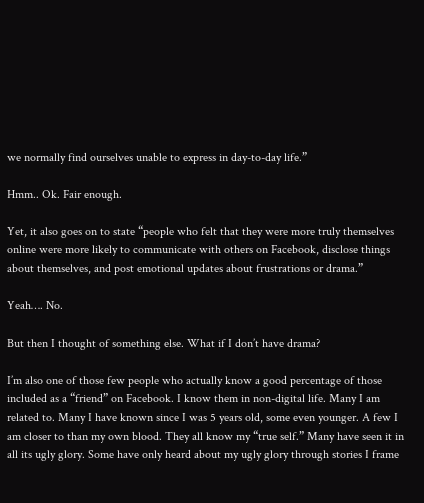we normally find ourselves unable to express in day-to-day life.”

Hmm.. Ok. Fair enough.

Yet, it also goes on to state “people who felt that they were more truly themselves online were more likely to communicate with others on Facebook, disclose things about themselves, and post emotional updates about frustrations or drama.”

Yeah…. No.

But then I thought of something else. What if I don’t have drama?

I’m also one of those few people who actually know a good percentage of those included as a “friend” on Facebook. I know them in non-digital life. Many I am related to. Many I have known since I was 5 years old, some even younger. A few I am closer to than my own blood. They all know my “true self.” Many have seen it in all its ugly glory. Some have only heard about my ugly glory through stories I frame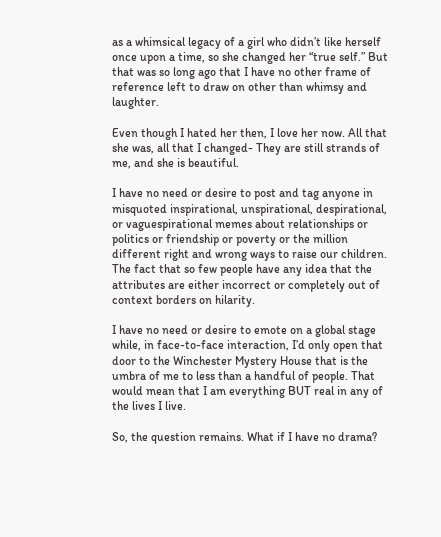as a whimsical legacy of a girl who didn’t like herself once upon a time, so she changed her “true self.” But that was so long ago that I have no other frame of reference left to draw on other than whimsy and laughter.

Even though I hated her then, I love her now. All that she was, all that I changed- They are still strands of me, and she is beautiful.

I have no need or desire to post and tag anyone in misquoted inspirational, unspirational, despirational, or vaguespirational memes about relationships or politics or friendship or poverty or the million different right and wrong ways to raise our children. The fact that so few people have any idea that the attributes are either incorrect or completely out of context borders on hilarity.

I have no need or desire to emote on a global stage while, in face-to-face interaction, I’d only open that door to the Winchester Mystery House that is the umbra of me to less than a handful of people. That would mean that I am everything BUT real in any of the lives I live.

So, the question remains. What if I have no drama?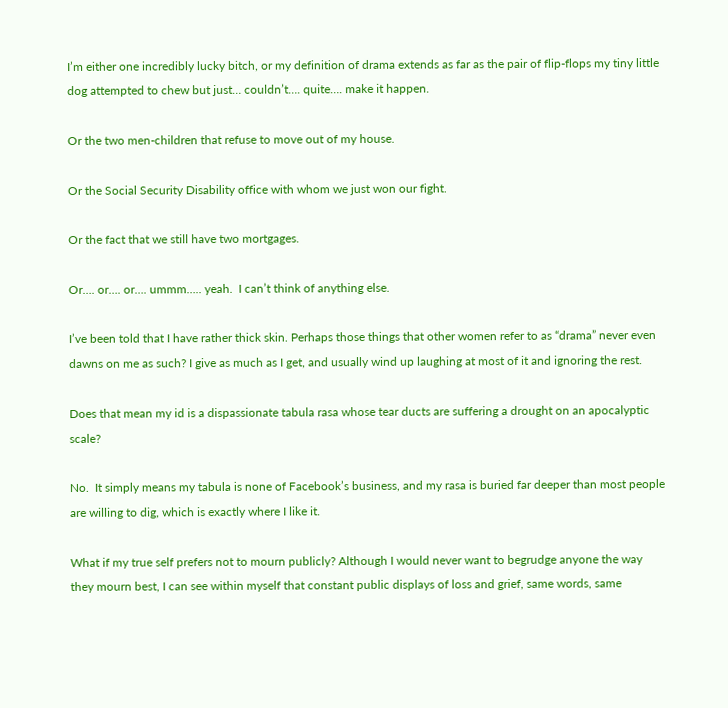I’m either one incredibly lucky bitch, or my definition of drama extends as far as the pair of flip-flops my tiny little dog attempted to chew but just… couldn’t…. quite…. make it happen.

Or the two men-children that refuse to move out of my house.

Or the Social Security Disability office with whom we just won our fight.

Or the fact that we still have two mortgages.

Or…. or…. or…. ummm….. yeah.  I can’t think of anything else.

I’ve been told that I have rather thick skin. Perhaps those things that other women refer to as “drama” never even dawns on me as such? I give as much as I get, and usually wind up laughing at most of it and ignoring the rest.

Does that mean my id is a dispassionate tabula rasa whose tear ducts are suffering a drought on an apocalyptic scale?

No.  It simply means my tabula is none of Facebook’s business, and my rasa is buried far deeper than most people are willing to dig, which is exactly where I like it.

What if my true self prefers not to mourn publicly? Although I would never want to begrudge anyone the way they mourn best, I can see within myself that constant public displays of loss and grief, same words, same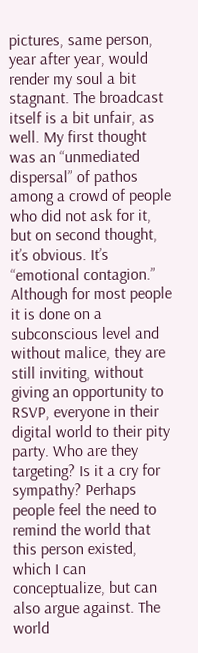pictures, same person, year after year, would render my soul a bit stagnant. The broadcast itself is a bit unfair, as well. My first thought was an “unmediated dispersal” of pathos among a crowd of people who did not ask for it, but on second thought, it’s obvious. It’s “emotional contagion.” Although for most people it is done on a subconscious level and without malice, they are still inviting, without giving an opportunity to RSVP, everyone in their digital world to their pity party. Who are they targeting? Is it a cry for sympathy? Perhaps people feel the need to remind the world that this person existed, which I can conceptualize, but can also argue against. The world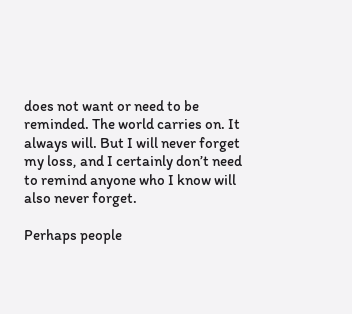does not want or need to be reminded. The world carries on. It always will. But I will never forget my loss, and I certainly don’t need to remind anyone who I know will also never forget.

Perhaps people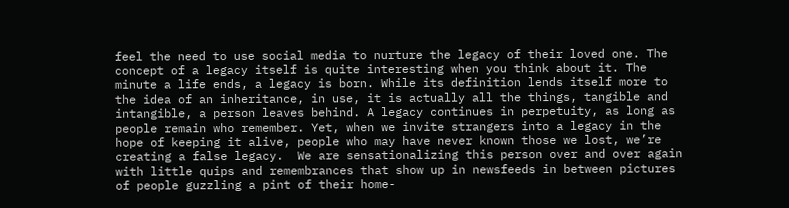feel the need to use social media to nurture the legacy of their loved one. The concept of a legacy itself is quite interesting when you think about it. The minute a life ends, a legacy is born. While its definition lends itself more to the idea of an inheritance, in use, it is actually all the things, tangible and intangible, a person leaves behind. A legacy continues in perpetuity, as long as people remain who remember. Yet, when we invite strangers into a legacy in the hope of keeping it alive, people who may have never known those we lost, we’re creating a false legacy.  We are sensationalizing this person over and over again with little quips and remembrances that show up in newsfeeds in between pictures of people guzzling a pint of their home-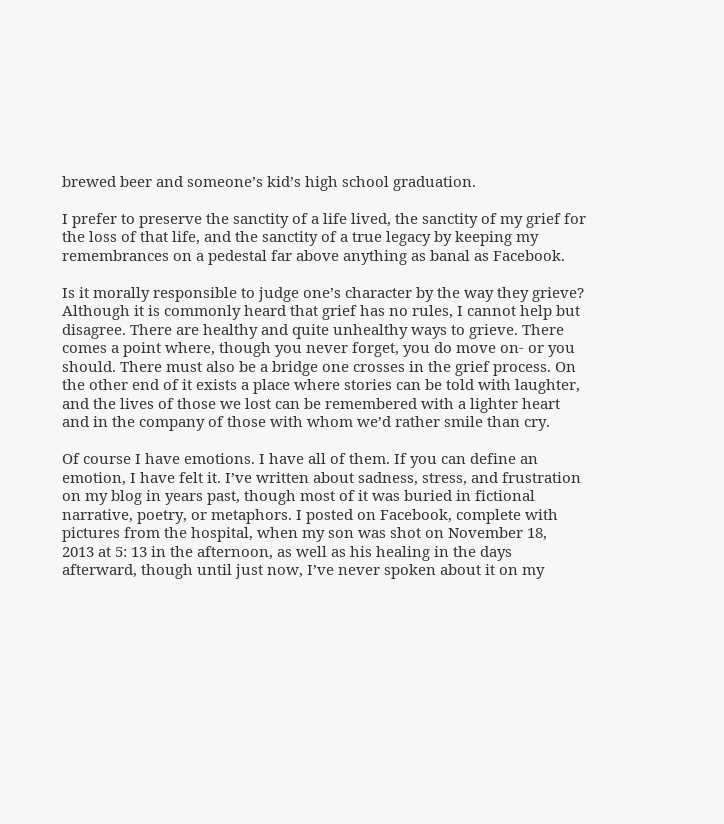brewed beer and someone’s kid’s high school graduation.

I prefer to preserve the sanctity of a life lived, the sanctity of my grief for the loss of that life, and the sanctity of a true legacy by keeping my remembrances on a pedestal far above anything as banal as Facebook.

Is it morally responsible to judge one’s character by the way they grieve? Although it is commonly heard that grief has no rules, I cannot help but disagree. There are healthy and quite unhealthy ways to grieve. There comes a point where, though you never forget, you do move on- or you should. There must also be a bridge one crosses in the grief process. On the other end of it exists a place where stories can be told with laughter, and the lives of those we lost can be remembered with a lighter heart and in the company of those with whom we’d rather smile than cry.

Of course I have emotions. I have all of them. If you can define an emotion, I have felt it. I’ve written about sadness, stress, and frustration on my blog in years past, though most of it was buried in fictional narrative, poetry, or metaphors. I posted on Facebook, complete with pictures from the hospital, when my son was shot on November 18,  2013 at 5: 13 in the afternoon, as well as his healing in the days afterward, though until just now, I’ve never spoken about it on my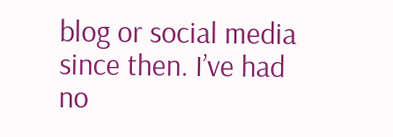blog or social media since then. I’ve had no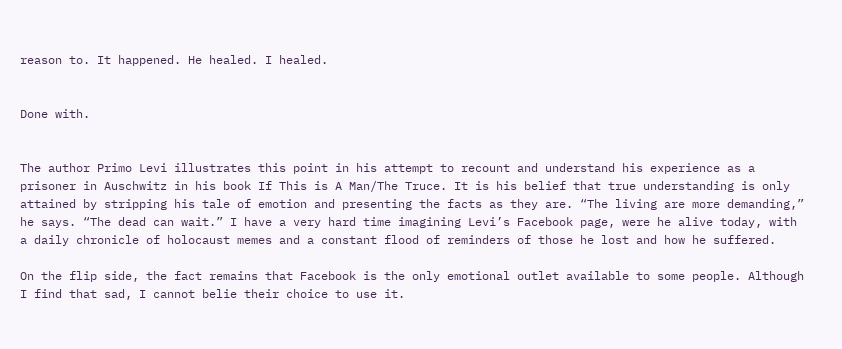reason to. It happened. He healed. I healed.


Done with.


The author Primo Levi illustrates this point in his attempt to recount and understand his experience as a prisoner in Auschwitz in his book If This is A Man/The Truce. It is his belief that true understanding is only attained by stripping his tale of emotion and presenting the facts as they are. “The living are more demanding,” he says. “The dead can wait.” I have a very hard time imagining Levi’s Facebook page, were he alive today, with a daily chronicle of holocaust memes and a constant flood of reminders of those he lost and how he suffered.

On the flip side, the fact remains that Facebook is the only emotional outlet available to some people. Although I find that sad, I cannot belie their choice to use it.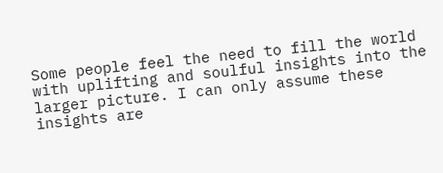Some people feel the need to fill the world with uplifting and soulful insights into the larger picture. I can only assume these insights are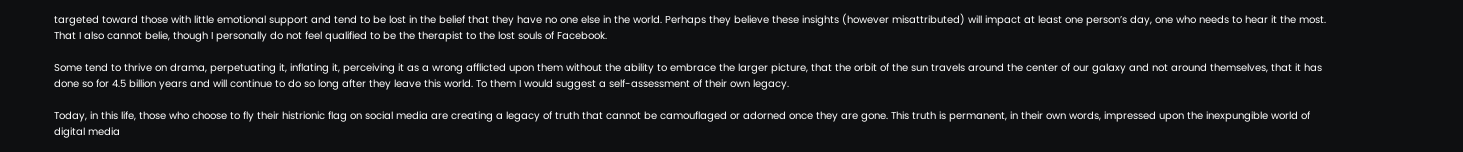targeted toward those with little emotional support and tend to be lost in the belief that they have no one else in the world. Perhaps they believe these insights (however misattributed) will impact at least one person’s day, one who needs to hear it the most. That I also cannot belie, though I personally do not feel qualified to be the therapist to the lost souls of Facebook.

Some tend to thrive on drama, perpetuating it, inflating it, perceiving it as a wrong afflicted upon them without the ability to embrace the larger picture, that the orbit of the sun travels around the center of our galaxy and not around themselves, that it has done so for 4.5 billion years and will continue to do so long after they leave this world. To them I would suggest a self-assessment of their own legacy.

Today, in this life, those who choose to fly their histrionic flag on social media are creating a legacy of truth that cannot be camouflaged or adorned once they are gone. This truth is permanent, in their own words, impressed upon the inexpungible world of digital media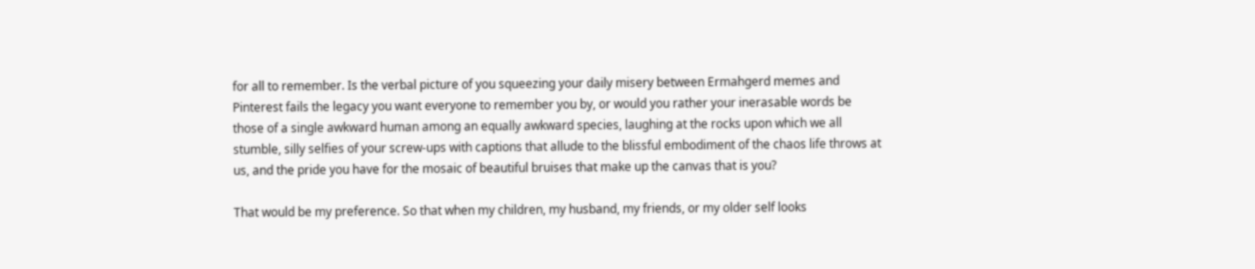for all to remember. Is the verbal picture of you squeezing your daily misery between Ermahgerd memes and Pinterest fails the legacy you want everyone to remember you by, or would you rather your inerasable words be those of a single awkward human among an equally awkward species, laughing at the rocks upon which we all stumble, silly selfies of your screw-ups with captions that allude to the blissful embodiment of the chaos life throws at us, and the pride you have for the mosaic of beautiful bruises that make up the canvas that is you?

That would be my preference. So that when my children, my husband, my friends, or my older self looks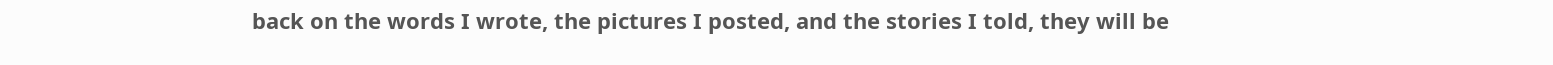back on the words I wrote, the pictures I posted, and the stories I told, they will be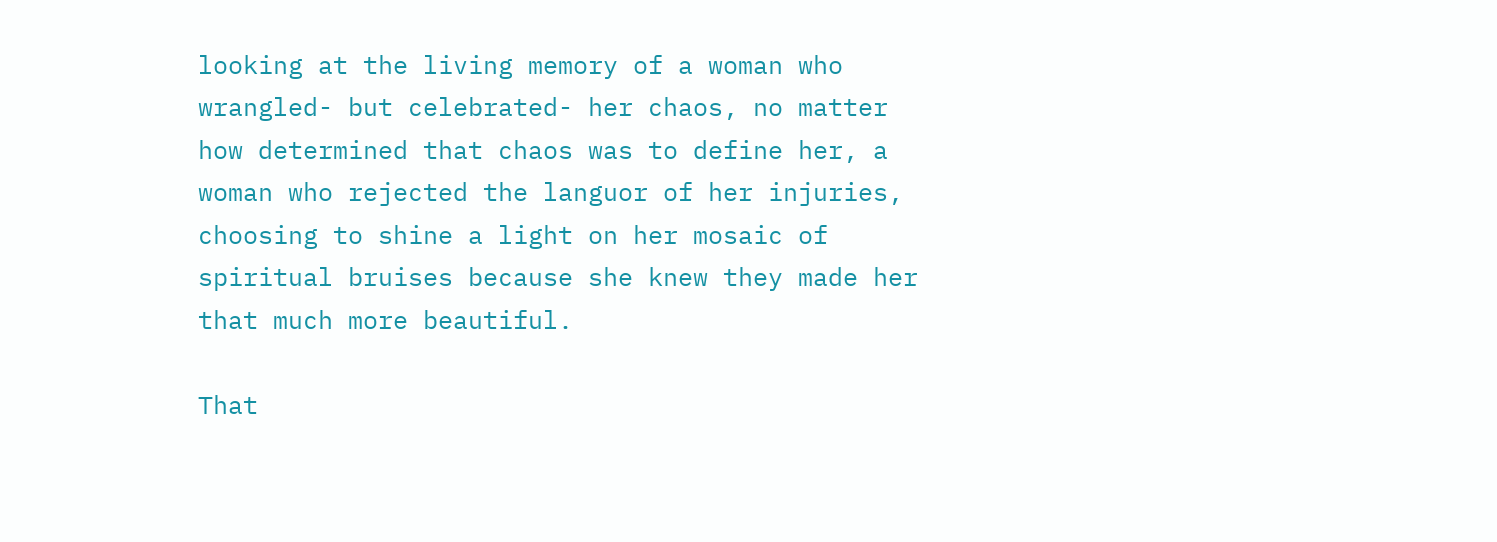looking at the living memory of a woman who wrangled- but celebrated- her chaos, no matter how determined that chaos was to define her, a woman who rejected the languor of her injuries, choosing to shine a light on her mosaic of spiritual bruises because she knew they made her that much more beautiful.

That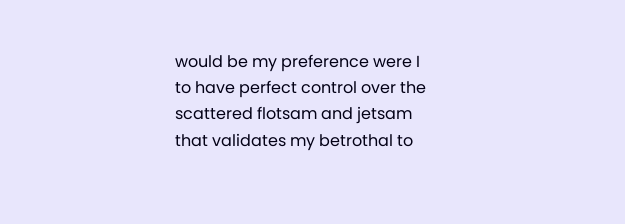would be my preference were I to have perfect control over the scattered flotsam and jetsam that validates my betrothal to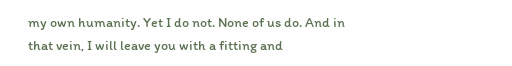my own humanity. Yet I do not. None of us do. And in that vein, I will leave you with a fitting and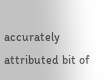accurately attributed bit of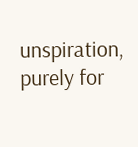unspiration, purely for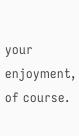your enjoyment, of course.